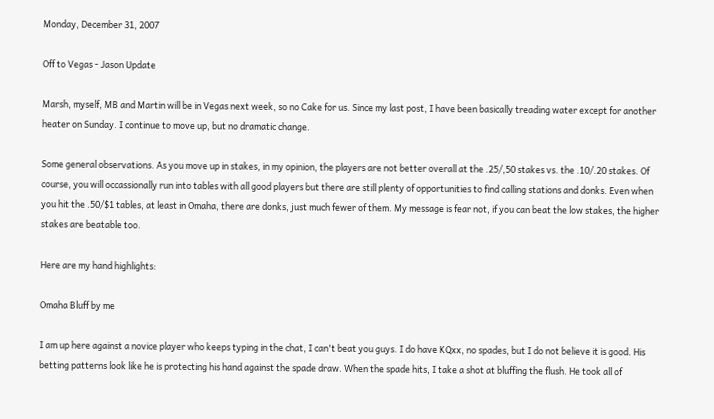Monday, December 31, 2007

Off to Vegas - Jason Update

Marsh, myself, MB and Martin will be in Vegas next week, so no Cake for us. Since my last post, I have been basically treading water except for another heater on Sunday. I continue to move up, but no dramatic change.

Some general observations. As you move up in stakes, in my opinion, the players are not better overall at the .25/,50 stakes vs. the .10/.20 stakes. Of course, you will occassionally run into tables with all good players but there are still plenty of opportunities to find calling stations and donks. Even when you hit the .50/$1 tables, at least in Omaha, there are donks, just much fewer of them. My message is fear not, if you can beat the low stakes, the higher stakes are beatable too.

Here are my hand highlights:

Omaha Bluff by me

I am up here against a novice player who keeps typing in the chat, I can't beat you guys. I do have KQxx, no spades, but I do not believe it is good. His betting patterns look like he is protecting his hand against the spade draw. When the spade hits, I take a shot at bluffing the flush. He took all of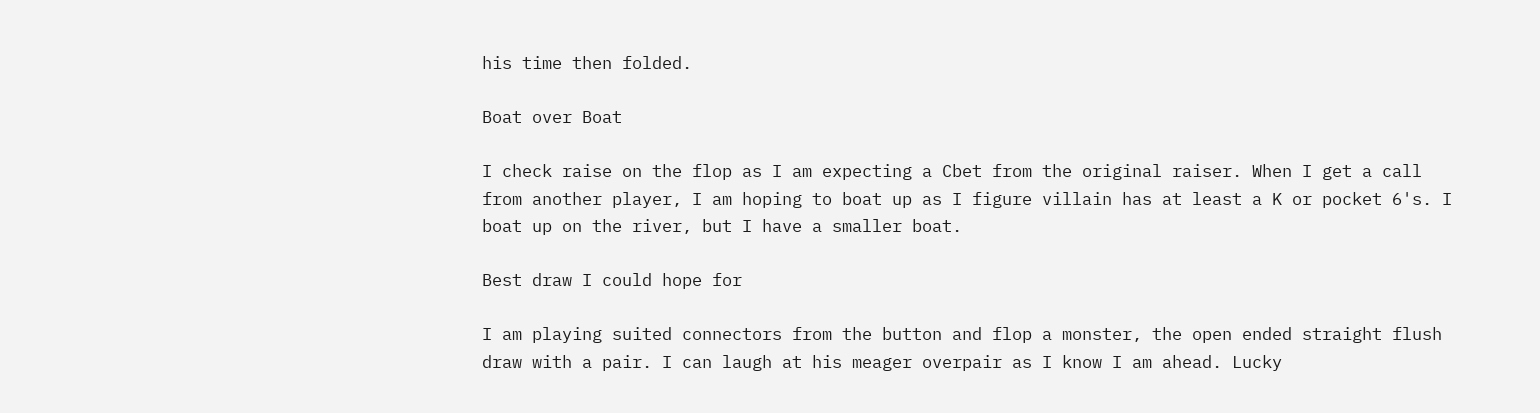his time then folded.

Boat over Boat

I check raise on the flop as I am expecting a Cbet from the original raiser. When I get a call from another player, I am hoping to boat up as I figure villain has at least a K or pocket 6's. I boat up on the river, but I have a smaller boat.

Best draw I could hope for

I am playing suited connectors from the button and flop a monster, the open ended straight flush draw with a pair. I can laugh at his meager overpair as I know I am ahead. Lucky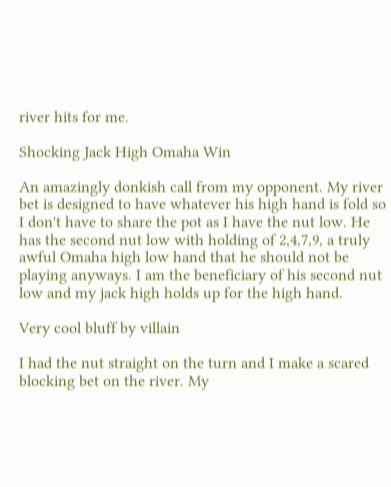river hits for me.

Shocking Jack High Omaha Win

An amazingly donkish call from my opponent. My river bet is designed to have whatever his high hand is fold so I don't have to share the pot as I have the nut low. He has the second nut low with holding of 2,4,7,9, a truly awful Omaha high low hand that he should not be playing anyways. I am the beneficiary of his second nut low and my jack high holds up for the high hand.

Very cool bluff by villain

I had the nut straight on the turn and I make a scared blocking bet on the river. My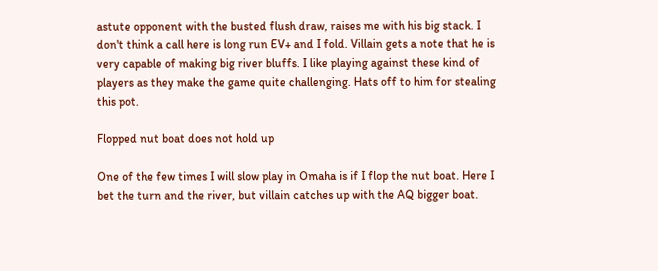astute opponent with the busted flush draw, raises me with his big stack. I don't think a call here is long run EV+ and I fold. Villain gets a note that he is very capable of making big river bluffs. I like playing against these kind of players as they make the game quite challenging. Hats off to him for stealing this pot.

Flopped nut boat does not hold up

One of the few times I will slow play in Omaha is if I flop the nut boat. Here I bet the turn and the river, but villain catches up with the AQ bigger boat.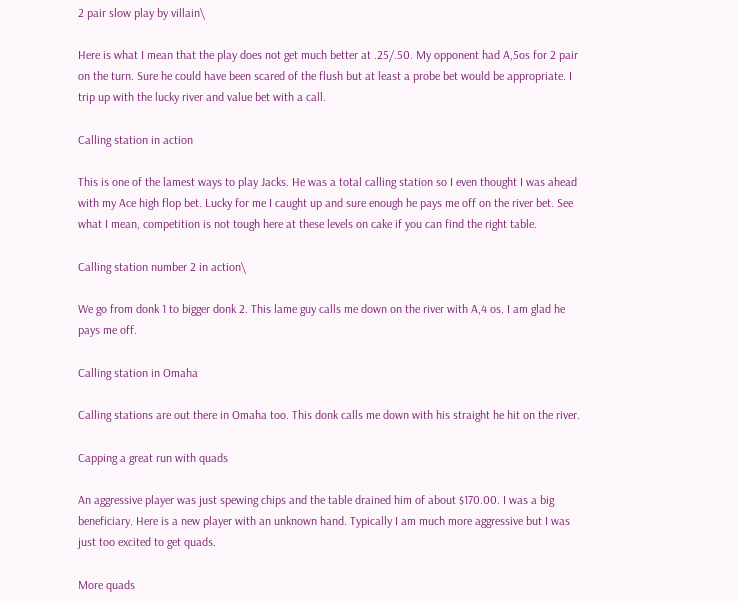2 pair slow play by villain\

Here is what I mean that the play does not get much better at .25/.50. My opponent had A,5os for 2 pair on the turn. Sure he could have been scared of the flush but at least a probe bet would be appropriate. I trip up with the lucky river and value bet with a call.

Calling station in action

This is one of the lamest ways to play Jacks. He was a total calling station so I even thought I was ahead with my Ace high flop bet. Lucky for me I caught up and sure enough he pays me off on the river bet. See what I mean, competition is not tough here at these levels on cake if you can find the right table.

Calling station number 2 in action\

We go from donk 1 to bigger donk 2. This lame guy calls me down on the river with A,4 os. I am glad he pays me off.

Calling station in Omaha

Calling stations are out there in Omaha too. This donk calls me down with his straight he hit on the river.

Capping a great run with quads

An aggressive player was just spewing chips and the table drained him of about $170.00. I was a big beneficiary. Here is a new player with an unknown hand. Typically I am much more aggressive but I was just too excited to get quads.

More quads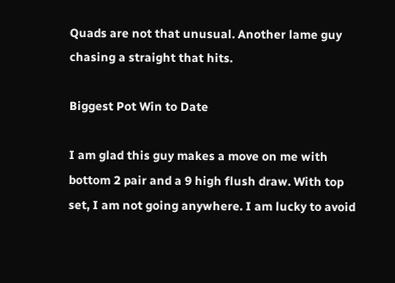Quads are not that unusual. Another lame guy chasing a straight that hits.

Biggest Pot Win to Date

I am glad this guy makes a move on me with bottom 2 pair and a 9 high flush draw. With top set, I am not going anywhere. I am lucky to avoid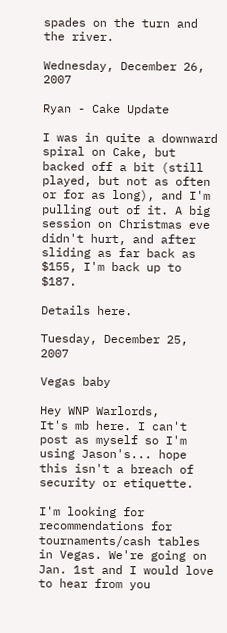spades on the turn and the river.

Wednesday, December 26, 2007

Ryan - Cake Update

I was in quite a downward spiral on Cake, but backed off a bit (still played, but not as often or for as long), and I'm pulling out of it. A big session on Christmas eve didn't hurt, and after sliding as far back as $155, I'm back up to $187.

Details here.

Tuesday, December 25, 2007

Vegas baby

Hey WNP Warlords,
It's mb here. I can't post as myself so I'm using Jason's... hope this isn't a breach of security or etiquette.

I'm looking for recommendations for tournaments/cash tables in Vegas. We're going on Jan. 1st and I would love to hear from you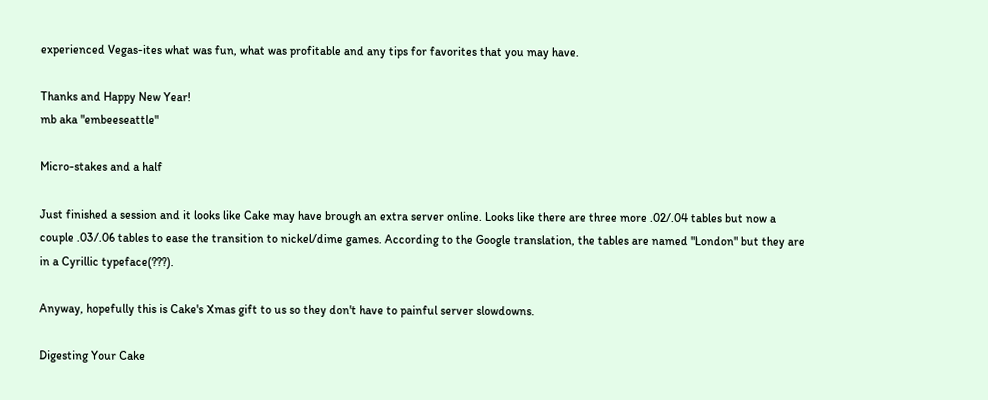experienced Vegas-ites what was fun, what was profitable and any tips for favorites that you may have.

Thanks and Happy New Year!
mb aka "embeeseattle"

Micro-stakes and a half

Just finished a session and it looks like Cake may have brough an extra server online. Looks like there are three more .02/.04 tables but now a couple .03/.06 tables to ease the transition to nickel/dime games. According to the Google translation, the tables are named "London" but they are in a Cyrillic typeface(???).

Anyway, hopefully this is Cake's Xmas gift to us so they don't have to painful server slowdowns.

Digesting Your Cake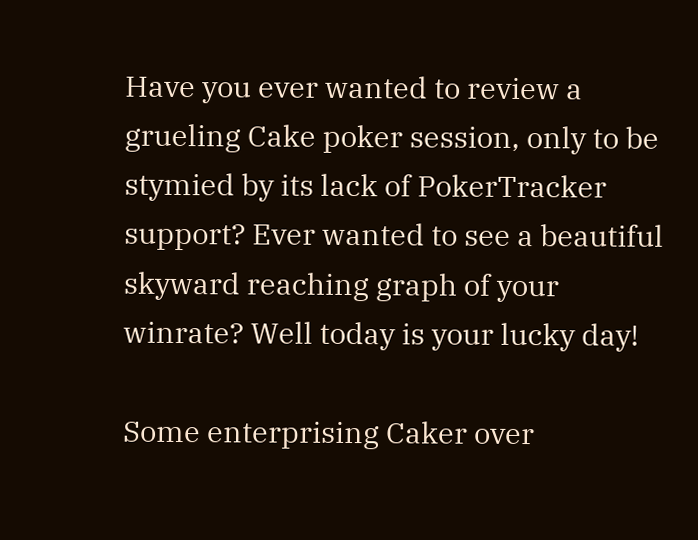Have you ever wanted to review a grueling Cake poker session, only to be stymied by its lack of PokerTracker support? Ever wanted to see a beautiful skyward reaching graph of your winrate? Well today is your lucky day!

Some enterprising Caker over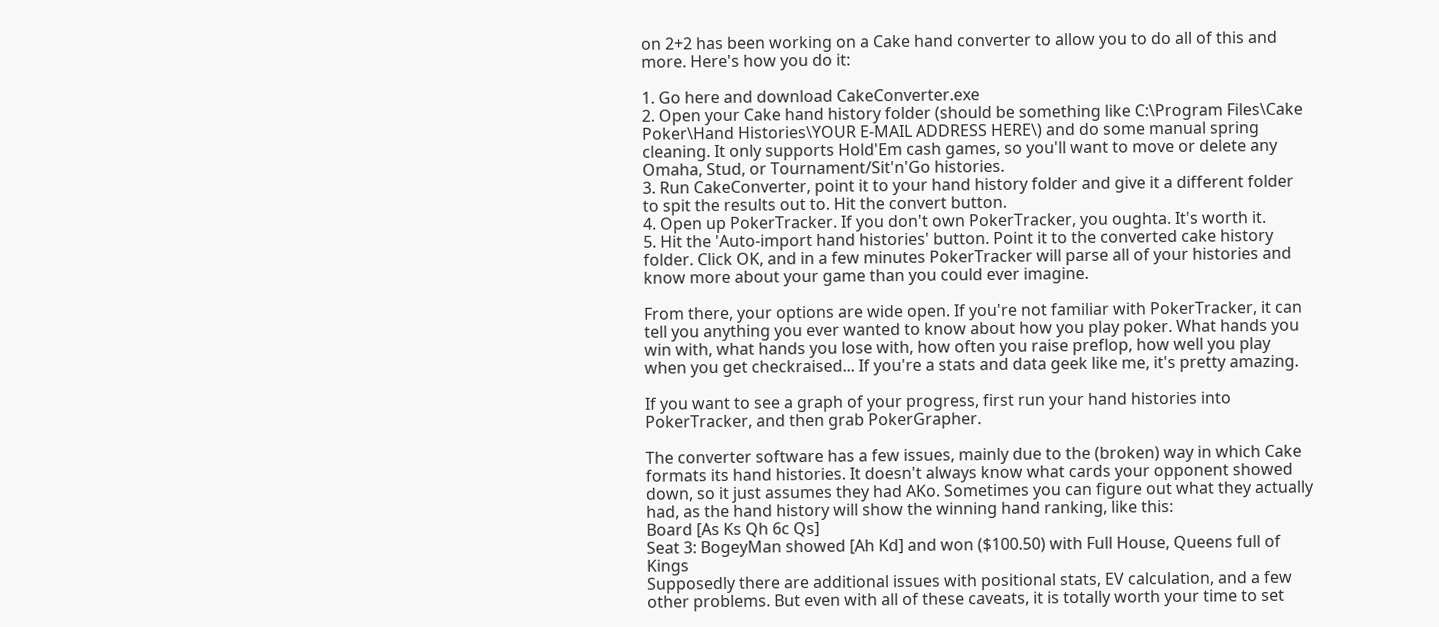on 2+2 has been working on a Cake hand converter to allow you to do all of this and more. Here's how you do it:

1. Go here and download CakeConverter.exe
2. Open your Cake hand history folder (should be something like C:\Program Files\Cake Poker\Hand Histories\YOUR E-MAIL ADDRESS HERE\) and do some manual spring cleaning. It only supports Hold'Em cash games, so you'll want to move or delete any Omaha, Stud, or Tournament/Sit'n'Go histories.
3. Run CakeConverter, point it to your hand history folder and give it a different folder to spit the results out to. Hit the convert button.
4. Open up PokerTracker. If you don't own PokerTracker, you oughta. It's worth it.
5. Hit the 'Auto-import hand histories' button. Point it to the converted cake history folder. Click OK, and in a few minutes PokerTracker will parse all of your histories and know more about your game than you could ever imagine.

From there, your options are wide open. If you're not familiar with PokerTracker, it can tell you anything you ever wanted to know about how you play poker. What hands you win with, what hands you lose with, how often you raise preflop, how well you play when you get checkraised... If you're a stats and data geek like me, it's pretty amazing.

If you want to see a graph of your progress, first run your hand histories into PokerTracker, and then grab PokerGrapher.

The converter software has a few issues, mainly due to the (broken) way in which Cake formats its hand histories. It doesn't always know what cards your opponent showed down, so it just assumes they had AKo. Sometimes you can figure out what they actually had, as the hand history will show the winning hand ranking, like this:
Board [As Ks Qh 6c Qs]
Seat 3: BogeyMan showed [Ah Kd] and won ($100.50) with Full House, Queens full of Kings
Supposedly there are additional issues with positional stats, EV calculation, and a few other problems. But even with all of these caveats, it is totally worth your time to set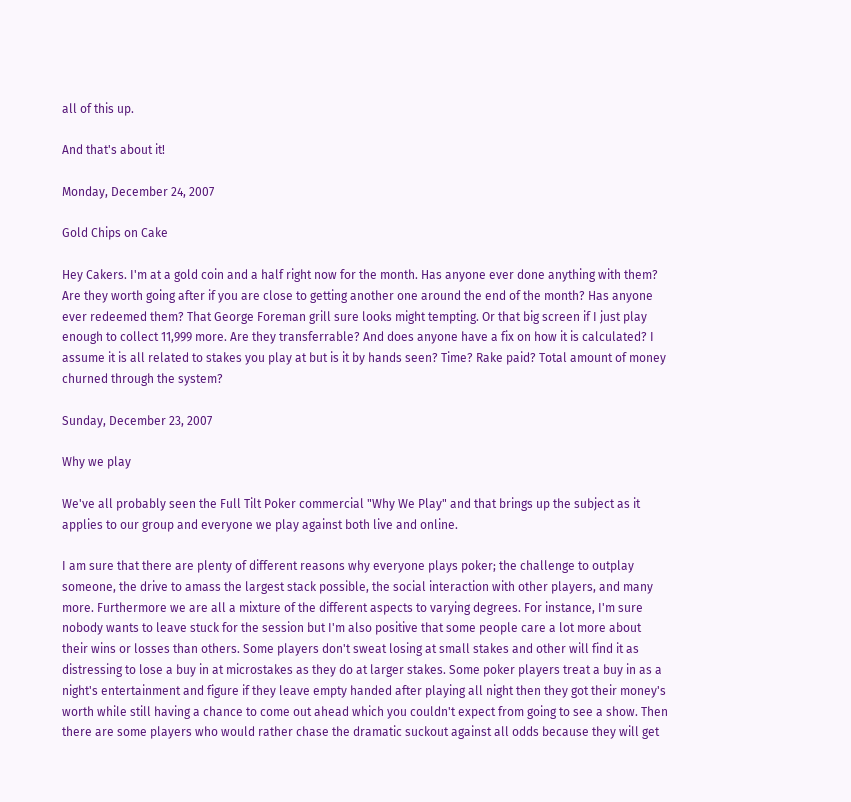all of this up.

And that's about it!

Monday, December 24, 2007

Gold Chips on Cake

Hey Cakers. I'm at a gold coin and a half right now for the month. Has anyone ever done anything with them? Are they worth going after if you are close to getting another one around the end of the month? Has anyone ever redeemed them? That George Foreman grill sure looks might tempting. Or that big screen if I just play enough to collect 11,999 more. Are they transferrable? And does anyone have a fix on how it is calculated? I assume it is all related to stakes you play at but is it by hands seen? Time? Rake paid? Total amount of money churned through the system?

Sunday, December 23, 2007

Why we play

We've all probably seen the Full Tilt Poker commercial "Why We Play" and that brings up the subject as it applies to our group and everyone we play against both live and online.

I am sure that there are plenty of different reasons why everyone plays poker; the challenge to outplay someone, the drive to amass the largest stack possible, the social interaction with other players, and many more. Furthermore we are all a mixture of the different aspects to varying degrees. For instance, I'm sure nobody wants to leave stuck for the session but I'm also positive that some people care a lot more about their wins or losses than others. Some players don't sweat losing at small stakes and other will find it as distressing to lose a buy in at microstakes as they do at larger stakes. Some poker players treat a buy in as a night's entertainment and figure if they leave empty handed after playing all night then they got their money's worth while still having a chance to come out ahead which you couldn't expect from going to see a show. Then there are some players who would rather chase the dramatic suckout against all odds because they will get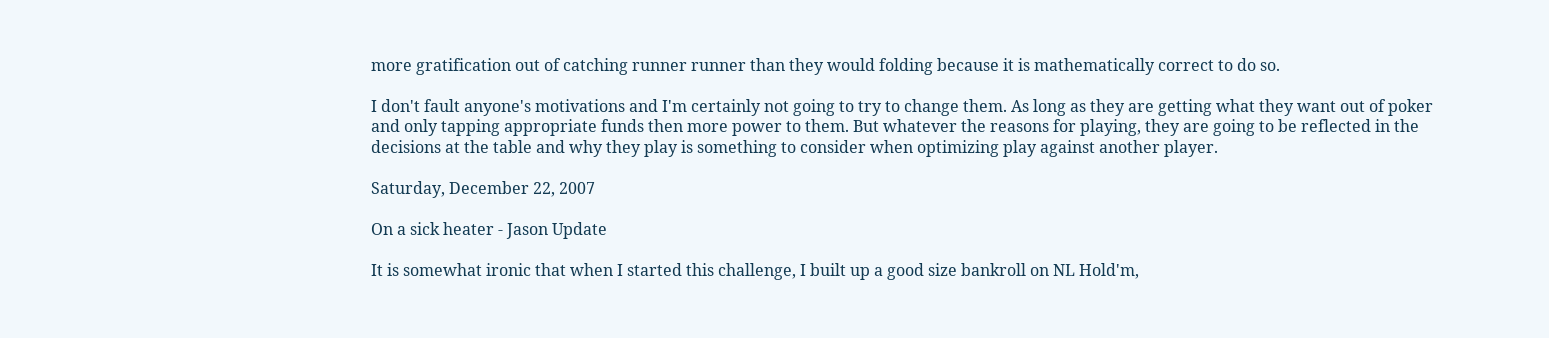more gratification out of catching runner runner than they would folding because it is mathematically correct to do so.

I don't fault anyone's motivations and I'm certainly not going to try to change them. As long as they are getting what they want out of poker and only tapping appropriate funds then more power to them. But whatever the reasons for playing, they are going to be reflected in the decisions at the table and why they play is something to consider when optimizing play against another player.

Saturday, December 22, 2007

On a sick heater - Jason Update

It is somewhat ironic that when I started this challenge, I built up a good size bankroll on NL Hold'm,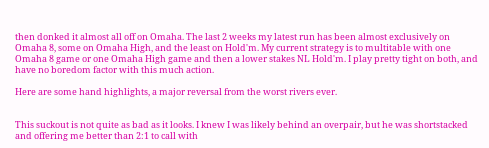then donked it almost all off on Omaha. The last 2 weeks my latest run has been almost exclusively on Omaha 8, some on Omaha High, and the least on Hold'm. My current strategy is to multitable with one Omaha 8 game or one Omaha High game and then a lower stakes NL Hold'm. I play pretty tight on both, and have no boredom factor with this much action.

Here are some hand highlights, a major reversal from the worst rivers ever.


This suckout is not quite as bad as it looks. I knew I was likely behind an overpair, but he was shortstacked and offering me better than 2:1 to call with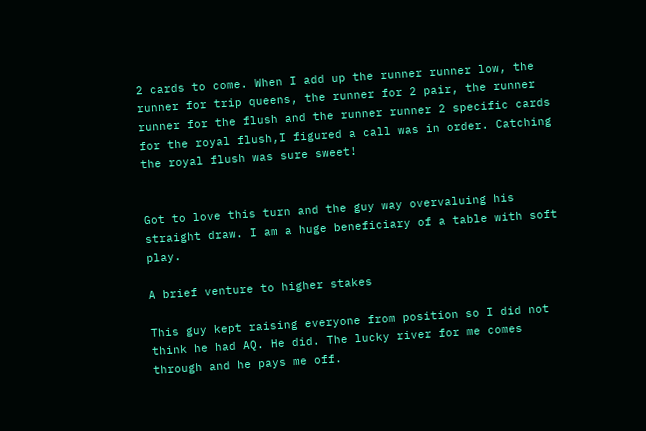2 cards to come. When I add up the runner runner low, the runner for trip queens, the runner for 2 pair, the runner runner for the flush and the runner runner 2 specific cards for the royal flush,I figured a call was in order. Catching the royal flush was sure sweet!


Got to love this turn and the guy way overvaluing his straight draw. I am a huge beneficiary of a table with soft play.

A brief venture to higher stakes

This guy kept raising everyone from position so I did not think he had AQ. He did. The lucky river for me comes through and he pays me off.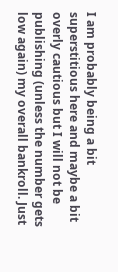I am probably being a bit superstitious here and maybe a bit overly cautious but I will not be publishing (unless the number gets low again) my overall bankroll. Just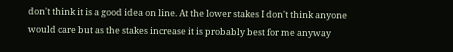don't think it is a good idea on line. At the lower stakes I don't think anyone would care but as the stakes increase it is probably best for me anyway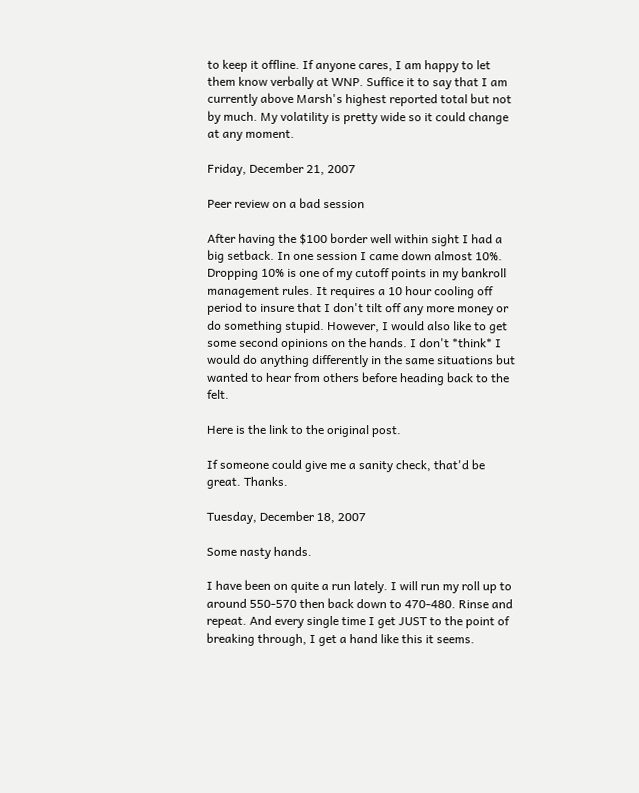to keep it offline. If anyone cares, I am happy to let them know verbally at WNP. Suffice it to say that I am currently above Marsh's highest reported total but not by much. My volatility is pretty wide so it could change at any moment.

Friday, December 21, 2007

Peer review on a bad session

After having the $100 border well within sight I had a big setback. In one session I came down almost 10%. Dropping 10% is one of my cutoff points in my bankroll management rules. It requires a 10 hour cooling off period to insure that I don't tilt off any more money or do something stupid. However, I would also like to get some second opinions on the hands. I don't *think* I would do anything differently in the same situations but wanted to hear from others before heading back to the felt.

Here is the link to the original post.

If someone could give me a sanity check, that'd be great. Thanks.

Tuesday, December 18, 2007

Some nasty hands.

I have been on quite a run lately. I will run my roll up to around 550-570 then back down to 470-480. Rinse and repeat. And every single time I get JUST to the point of breaking through, I get a hand like this it seems.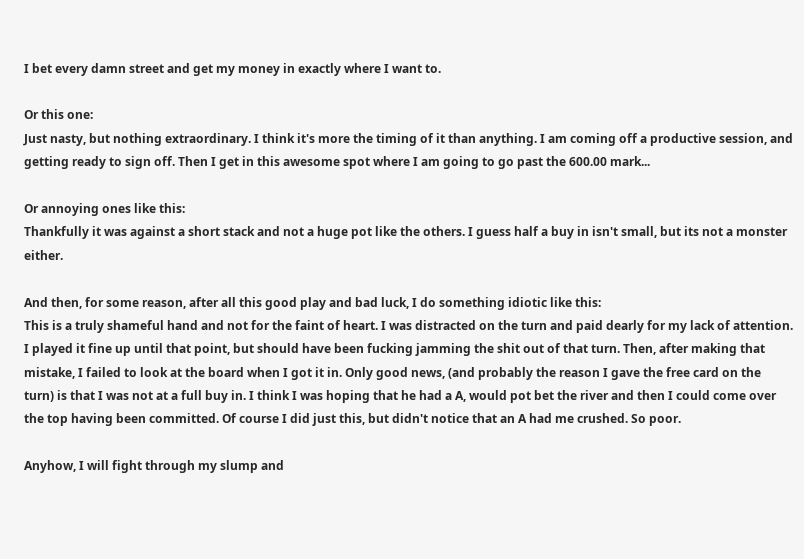I bet every damn street and get my money in exactly where I want to.

Or this one:
Just nasty, but nothing extraordinary. I think it's more the timing of it than anything. I am coming off a productive session, and getting ready to sign off. Then I get in this awesome spot where I am going to go past the 600.00 mark...

Or annoying ones like this:
Thankfully it was against a short stack and not a huge pot like the others. I guess half a buy in isn't small, but its not a monster either.

And then, for some reason, after all this good play and bad luck, I do something idiotic like this:
This is a truly shameful hand and not for the faint of heart. I was distracted on the turn and paid dearly for my lack of attention. I played it fine up until that point, but should have been fucking jamming the shit out of that turn. Then, after making that mistake, I failed to look at the board when I got it in. Only good news, (and probably the reason I gave the free card on the turn) is that I was not at a full buy in. I think I was hoping that he had a A, would pot bet the river and then I could come over the top having been committed. Of course I did just this, but didn't notice that an A had me crushed. So poor.

Anyhow, I will fight through my slump and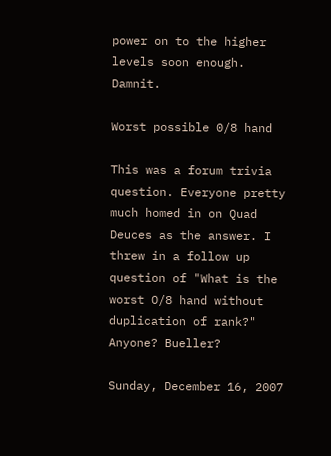power on to the higher levels soon enough. Damnit.

Worst possible 0/8 hand

This was a forum trivia question. Everyone pretty much homed in on Quad Deuces as the answer. I threw in a follow up question of "What is the worst O/8 hand without duplication of rank?" Anyone? Bueller?

Sunday, December 16, 2007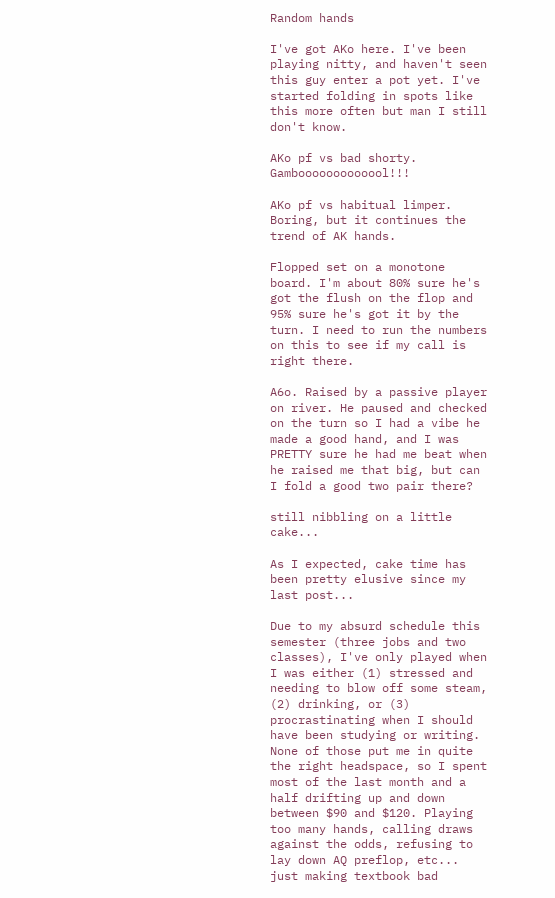Random hands

I've got AKo here. I've been playing nitty, and haven't seen this guy enter a pot yet. I've started folding in spots like this more often but man I still don't know.

AKo pf vs bad shorty. Gambooooooooooool!!!

AKo pf vs habitual limper. Boring, but it continues the trend of AK hands.

Flopped set on a monotone board. I'm about 80% sure he's got the flush on the flop and 95% sure he's got it by the turn. I need to run the numbers on this to see if my call is right there.

A6o. Raised by a passive player on river. He paused and checked on the turn so I had a vibe he made a good hand, and I was PRETTY sure he had me beat when he raised me that big, but can I fold a good two pair there?

still nibbling on a little cake...

As I expected, cake time has been pretty elusive since my last post...

Due to my absurd schedule this semester (three jobs and two classes), I've only played when I was either (1) stressed and needing to blow off some steam, (2) drinking, or (3) procrastinating when I should have been studying or writing. None of those put me in quite the right headspace, so I spent most of the last month and a half drifting up and down between $90 and $120. Playing too many hands, calling draws against the odds, refusing to lay down AQ preflop, etc... just making textbook bad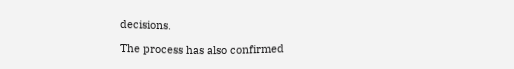decisions.

The process has also confirmed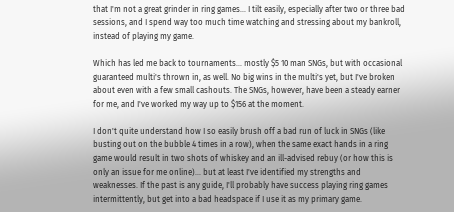that I'm not a great grinder in ring games... I tilt easily, especially after two or three bad sessions, and I spend way too much time watching and stressing about my bankroll, instead of playing my game.

Which has led me back to tournaments... mostly $5 10 man SNGs, but with occasional guaranteed multi's thrown in, as well. No big wins in the multi's yet, but I've broken about even with a few small cashouts. The SNGs, however, have been a steady earner for me, and I've worked my way up to $156 at the moment.

I don't quite understand how I so easily brush off a bad run of luck in SNGs (like busting out on the bubble 4 times in a row), when the same exact hands in a ring game would result in two shots of whiskey and an ill-advised rebuy (or how this is only an issue for me online)... but at least I've identified my strengths and weaknesses. If the past is any guide, I'll probably have success playing ring games intermittently, but get into a bad headspace if I use it as my primary game.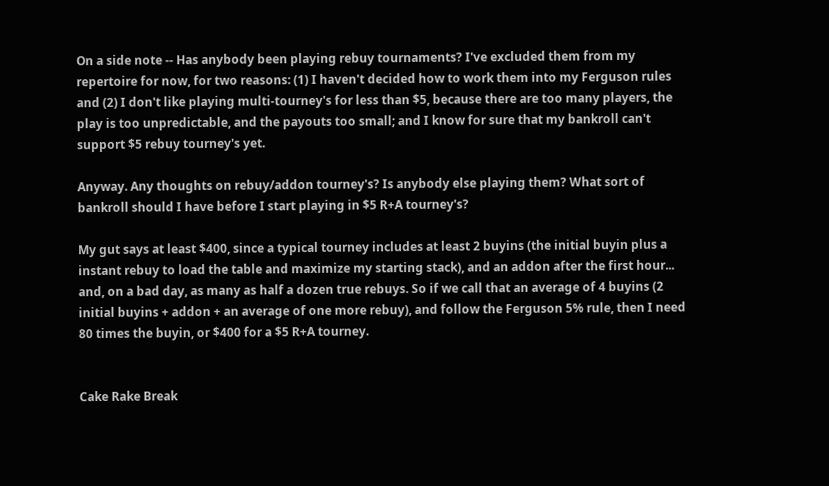On a side note -- Has anybody been playing rebuy tournaments? I've excluded them from my repertoire for now, for two reasons: (1) I haven't decided how to work them into my Ferguson rules and (2) I don't like playing multi-tourney's for less than $5, because there are too many players, the play is too unpredictable, and the payouts too small; and I know for sure that my bankroll can't support $5 rebuy tourney's yet.

Anyway. Any thoughts on rebuy/addon tourney's? Is anybody else playing them? What sort of bankroll should I have before I start playing in $5 R+A tourney's?

My gut says at least $400, since a typical tourney includes at least 2 buyins (the initial buyin plus a instant rebuy to load the table and maximize my starting stack), and an addon after the first hour... and, on a bad day, as many as half a dozen true rebuys. So if we call that an average of 4 buyins (2 initial buyins + addon + an average of one more rebuy), and follow the Ferguson 5% rule, then I need 80 times the buyin, or $400 for a $5 R+A tourney.


Cake Rake Break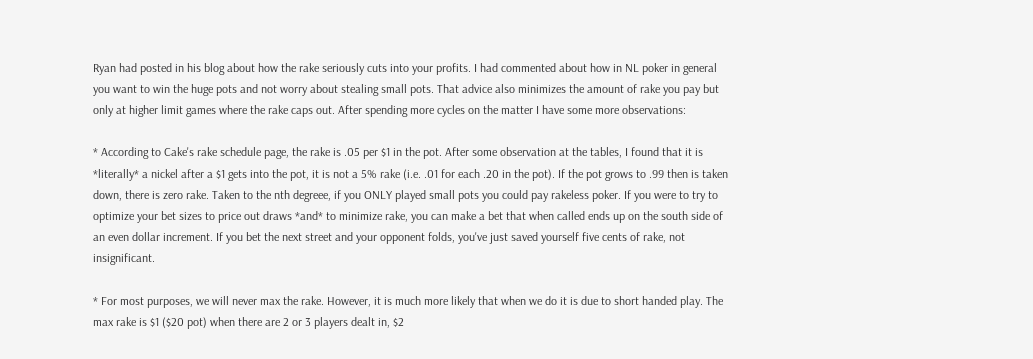Ryan had posted in his blog about how the rake seriously cuts into your profits. I had commented about how in NL poker in general you want to win the huge pots and not worry about stealing small pots. That advice also minimizes the amount of rake you pay but only at higher limit games where the rake caps out. After spending more cycles on the matter I have some more observations:

* According to Cake's rake schedule page, the rake is .05 per $1 in the pot. After some observation at the tables, I found that it is *literally* a nickel after a $1 gets into the pot, it is not a 5% rake (i.e. .01 for each .20 in the pot). If the pot grows to .99 then is taken down, there is zero rake. Taken to the nth degreee, if you ONLY played small pots you could pay rakeless poker. If you were to try to optimize your bet sizes to price out draws *and* to minimize rake, you can make a bet that when called ends up on the south side of an even dollar increment. If you bet the next street and your opponent folds, you've just saved yourself five cents of rake, not insignificant.

* For most purposes, we will never max the rake. However, it is much more likely that when we do it is due to short handed play. The max rake is $1 ($20 pot) when there are 2 or 3 players dealt in, $2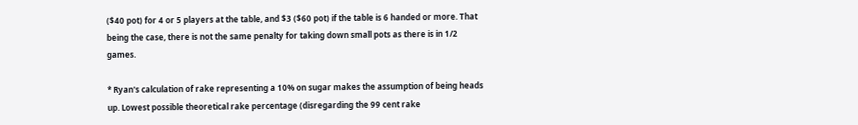($40 pot) for 4 or 5 players at the table, and $3 ($60 pot) if the table is 6 handed or more. That being the case, there is not the same penalty for taking down small pots as there is in 1/2 games.

* Ryan's calculation of rake representing a 10% on sugar makes the assumption of being heads up. Lowest possible theoretical rake percentage (disregarding the 99 cent rake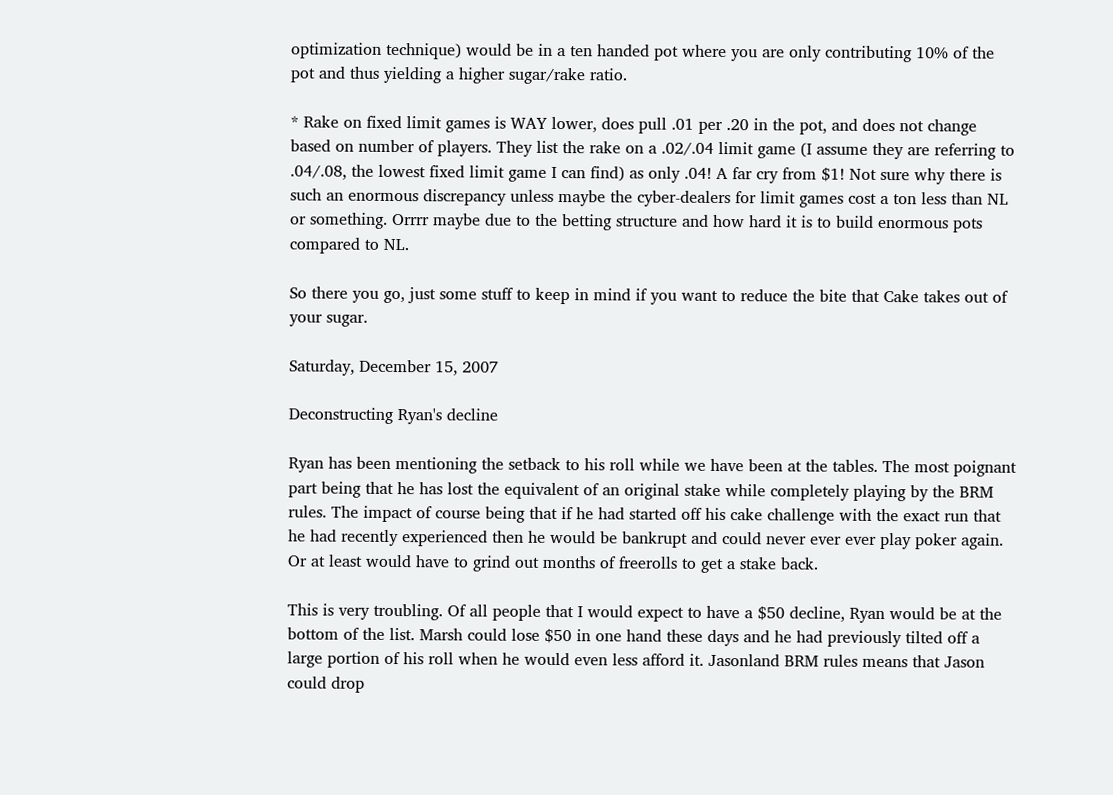optimization technique) would be in a ten handed pot where you are only contributing 10% of the pot and thus yielding a higher sugar/rake ratio.

* Rake on fixed limit games is WAY lower, does pull .01 per .20 in the pot, and does not change based on number of players. They list the rake on a .02/.04 limit game (I assume they are referring to .04/.08, the lowest fixed limit game I can find) as only .04! A far cry from $1! Not sure why there is such an enormous discrepancy unless maybe the cyber-dealers for limit games cost a ton less than NL or something. Orrrr maybe due to the betting structure and how hard it is to build enormous pots compared to NL.

So there you go, just some stuff to keep in mind if you want to reduce the bite that Cake takes out of your sugar.

Saturday, December 15, 2007

Deconstructing Ryan's decline

Ryan has been mentioning the setback to his roll while we have been at the tables. The most poignant part being that he has lost the equivalent of an original stake while completely playing by the BRM rules. The impact of course being that if he had started off his cake challenge with the exact run that he had recently experienced then he would be bankrupt and could never ever ever play poker again. Or at least would have to grind out months of freerolls to get a stake back.

This is very troubling. Of all people that I would expect to have a $50 decline, Ryan would be at the bottom of the list. Marsh could lose $50 in one hand these days and he had previously tilted off a large portion of his roll when he would even less afford it. Jasonland BRM rules means that Jason could drop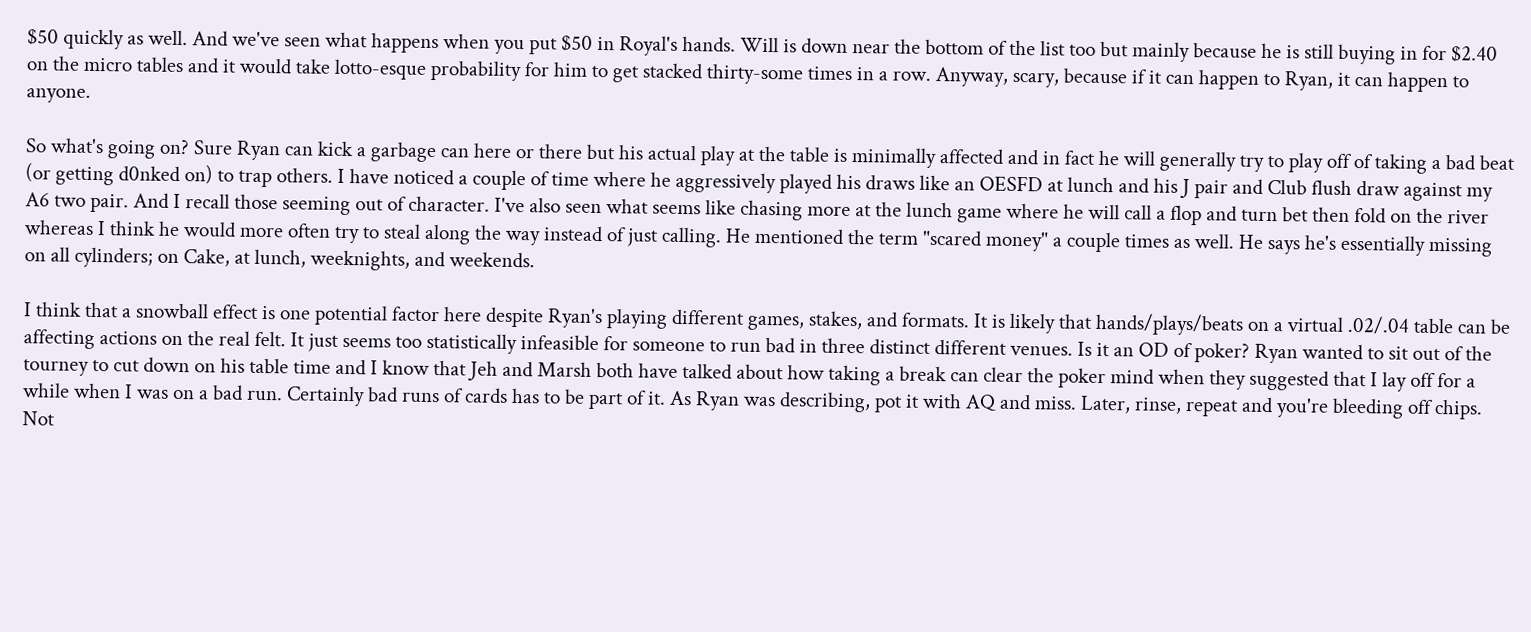$50 quickly as well. And we've seen what happens when you put $50 in Royal's hands. Will is down near the bottom of the list too but mainly because he is still buying in for $2.40 on the micro tables and it would take lotto-esque probability for him to get stacked thirty-some times in a row. Anyway, scary, because if it can happen to Ryan, it can happen to anyone.

So what's going on? Sure Ryan can kick a garbage can here or there but his actual play at the table is minimally affected and in fact he will generally try to play off of taking a bad beat (or getting d0nked on) to trap others. I have noticed a couple of time where he aggressively played his draws like an OESFD at lunch and his J pair and Club flush draw against my A6 two pair. And I recall those seeming out of character. I've also seen what seems like chasing more at the lunch game where he will call a flop and turn bet then fold on the river whereas I think he would more often try to steal along the way instead of just calling. He mentioned the term "scared money" a couple times as well. He says he's essentially missing on all cylinders; on Cake, at lunch, weeknights, and weekends.

I think that a snowball effect is one potential factor here despite Ryan's playing different games, stakes, and formats. It is likely that hands/plays/beats on a virtual .02/.04 table can be affecting actions on the real felt. It just seems too statistically infeasible for someone to run bad in three distinct different venues. Is it an OD of poker? Ryan wanted to sit out of the tourney to cut down on his table time and I know that Jeh and Marsh both have talked about how taking a break can clear the poker mind when they suggested that I lay off for a while when I was on a bad run. Certainly bad runs of cards has to be part of it. As Ryan was describing, pot it with AQ and miss. Later, rinse, repeat and you're bleeding off chips. Not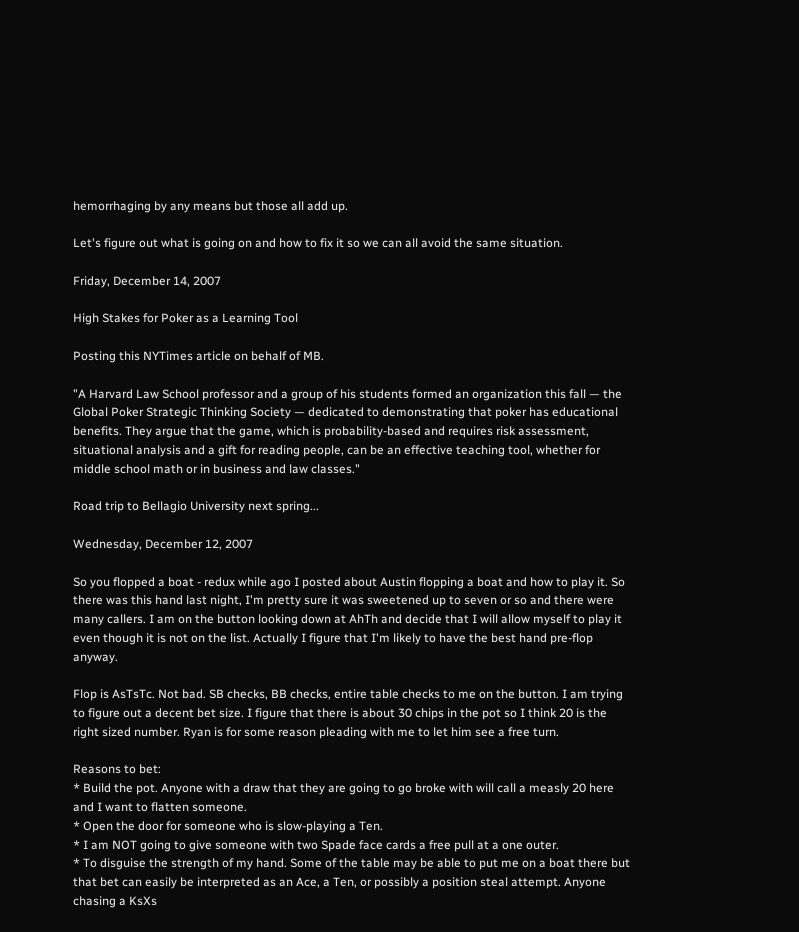hemorrhaging by any means but those all add up.

Let's figure out what is going on and how to fix it so we can all avoid the same situation.

Friday, December 14, 2007

High Stakes for Poker as a Learning Tool

Posting this NYTimes article on behalf of MB.

"A Harvard Law School professor and a group of his students formed an organization this fall — the Global Poker Strategic Thinking Society — dedicated to demonstrating that poker has educational benefits. They argue that the game, which is probability-based and requires risk assessment, situational analysis and a gift for reading people, can be an effective teaching tool, whether for middle school math or in business and law classes."

Road trip to Bellagio University next spring...

Wednesday, December 12, 2007

So you flopped a boat - redux while ago I posted about Austin flopping a boat and how to play it. So there was this hand last night, I'm pretty sure it was sweetened up to seven or so and there were many callers. I am on the button looking down at AhTh and decide that I will allow myself to play it even though it is not on the list. Actually I figure that I'm likely to have the best hand pre-flop anyway.

Flop is AsTsTc. Not bad. SB checks, BB checks, entire table checks to me on the button. I am trying to figure out a decent bet size. I figure that there is about 30 chips in the pot so I think 20 is the right sized number. Ryan is for some reason pleading with me to let him see a free turn.

Reasons to bet:
* Build the pot. Anyone with a draw that they are going to go broke with will call a measly 20 here and I want to flatten someone.
* Open the door for someone who is slow-playing a Ten.
* I am NOT going to give someone with two Spade face cards a free pull at a one outer.
* To disguise the strength of my hand. Some of the table may be able to put me on a boat there but that bet can easily be interpreted as an Ace, a Ten, or possibly a position steal attempt. Anyone chasing a KsXs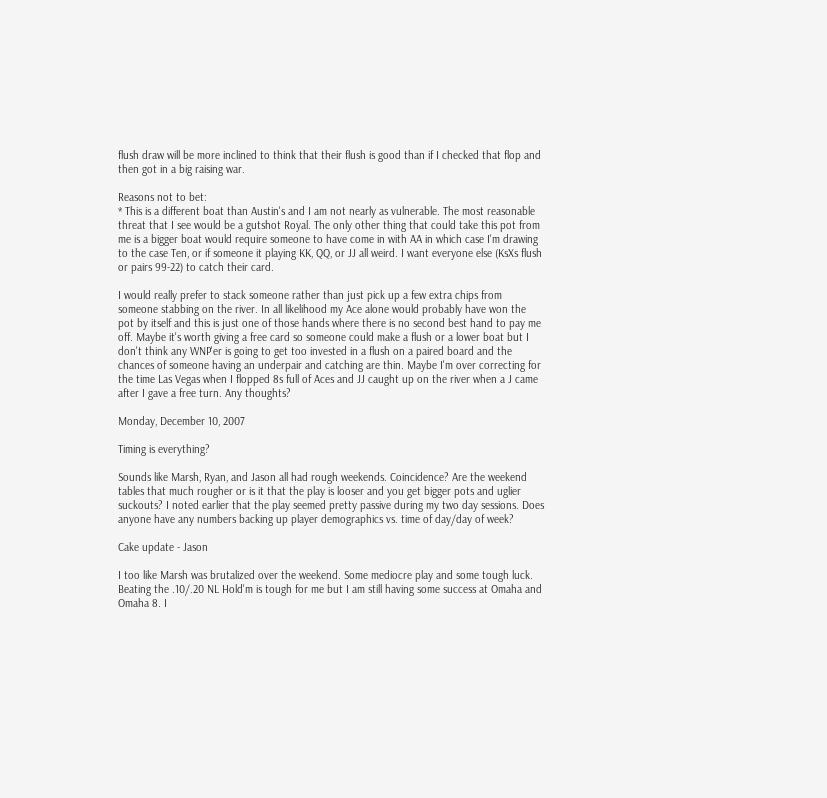flush draw will be more inclined to think that their flush is good than if I checked that flop and then got in a big raising war.

Reasons not to bet:
* This is a different boat than Austin's and I am not nearly as vulnerable. The most reasonable threat that I see would be a gutshot Royal. The only other thing that could take this pot from me is a bigger boat would require someone to have come in with AA in which case I'm drawing to the case Ten, or if someone it playing KK, QQ, or JJ all weird. I want everyone else (KsXs flush or pairs 99-22) to catch their card.

I would really prefer to stack someone rather than just pick up a few extra chips from someone stabbing on the river. In all likelihood my Ace alone would probably have won the pot by itself and this is just one of those hands where there is no second best hand to pay me off. Maybe it's worth giving a free card so someone could make a flush or a lower boat but I don't think any WNP'er is going to get too invested in a flush on a paired board and the chances of someone having an underpair and catching are thin. Maybe I'm over correcting for the time Las Vegas when I flopped 8s full of Aces and JJ caught up on the river when a J came after I gave a free turn. Any thoughts?

Monday, December 10, 2007

Timing is everything?

Sounds like Marsh, Ryan, and Jason all had rough weekends. Coincidence? Are the weekend tables that much rougher or is it that the play is looser and you get bigger pots and uglier suckouts? I noted earlier that the play seemed pretty passive during my two day sessions. Does anyone have any numbers backing up player demographics vs. time of day/day of week?

Cake update - Jason

I too like Marsh was brutalized over the weekend. Some mediocre play and some tough luck. Beating the .10/.20 NL Hold'm is tough for me but I am still having some success at Omaha and Omaha 8. I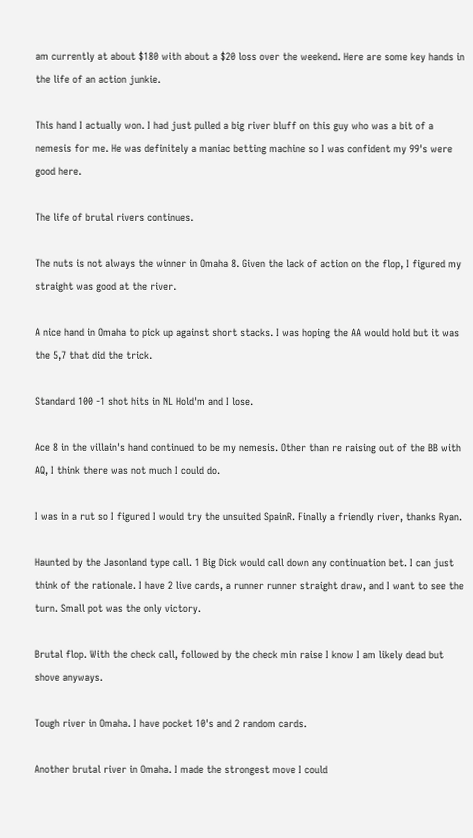am currently at about $180 with about a $20 loss over the weekend. Here are some key hands in the life of an action junkie.

This hand I actually won. I had just pulled a big river bluff on this guy who was a bit of a nemesis for me. He was definitely a maniac betting machine so I was confident my 99's were good here.

The life of brutal rivers continues.

The nuts is not always the winner in Omaha 8. Given the lack of action on the flop, I figured my straight was good at the river.

A nice hand in Omaha to pick up against short stacks. I was hoping the AA would hold but it was the 5,7 that did the trick.

Standard 100 -1 shot hits in NL Hold'm and I lose.

Ace 8 in the villain's hand continued to be my nemesis. Other than re raising out of the BB with AQ, I think there was not much I could do.

I was in a rut so I figured I would try the unsuited SpainR. Finally a friendly river, thanks Ryan.

Haunted by the Jasonland type call. 1 Big Dick would call down any continuation bet. I can just think of the rationale. I have 2 live cards, a runner runner straight draw, and I want to see the turn. Small pot was the only victory.

Brutal flop. With the check call, followed by the check min raise I know I am likely dead but shove anyways.

Tough river in Omaha. I have pocket 10's and 2 random cards.

Another brutal river in Omaha. I made the strongest move I could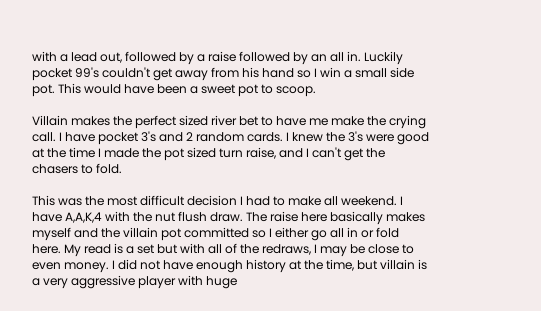with a lead out, followed by a raise followed by an all in. Luckily pocket 99's couldn't get away from his hand so I win a small side pot. This would have been a sweet pot to scoop.

Villain makes the perfect sized river bet to have me make the crying call. I have pocket 3's and 2 random cards. I knew the 3's were good at the time I made the pot sized turn raise, and I can't get the chasers to fold.

This was the most difficult decision I had to make all weekend. I have A,A,K,4 with the nut flush draw. The raise here basically makes myself and the villain pot committed so I either go all in or fold here. My read is a set but with all of the redraws, I may be close to even money. I did not have enough history at the time, but villain is a very aggressive player with huge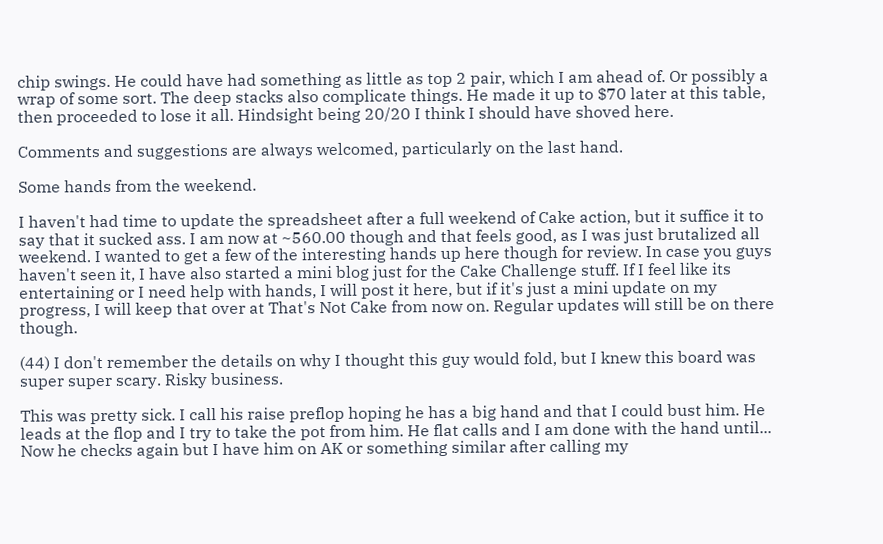chip swings. He could have had something as little as top 2 pair, which I am ahead of. Or possibly a wrap of some sort. The deep stacks also complicate things. He made it up to $70 later at this table, then proceeded to lose it all. Hindsight being 20/20 I think I should have shoved here.

Comments and suggestions are always welcomed, particularly on the last hand.

Some hands from the weekend.

I haven't had time to update the spreadsheet after a full weekend of Cake action, but it suffice it to say that it sucked ass. I am now at ~560.00 though and that feels good, as I was just brutalized all weekend. I wanted to get a few of the interesting hands up here though for review. In case you guys haven't seen it, I have also started a mini blog just for the Cake Challenge stuff. If I feel like its entertaining or I need help with hands, I will post it here, but if it's just a mini update on my progress, I will keep that over at That's Not Cake from now on. Regular updates will still be on there though.

(44) I don't remember the details on why I thought this guy would fold, but I knew this board was super super scary. Risky business.

This was pretty sick. I call his raise preflop hoping he has a big hand and that I could bust him. He leads at the flop and I try to take the pot from him. He flat calls and I am done with the hand until... Now he checks again but I have him on AK or something similar after calling my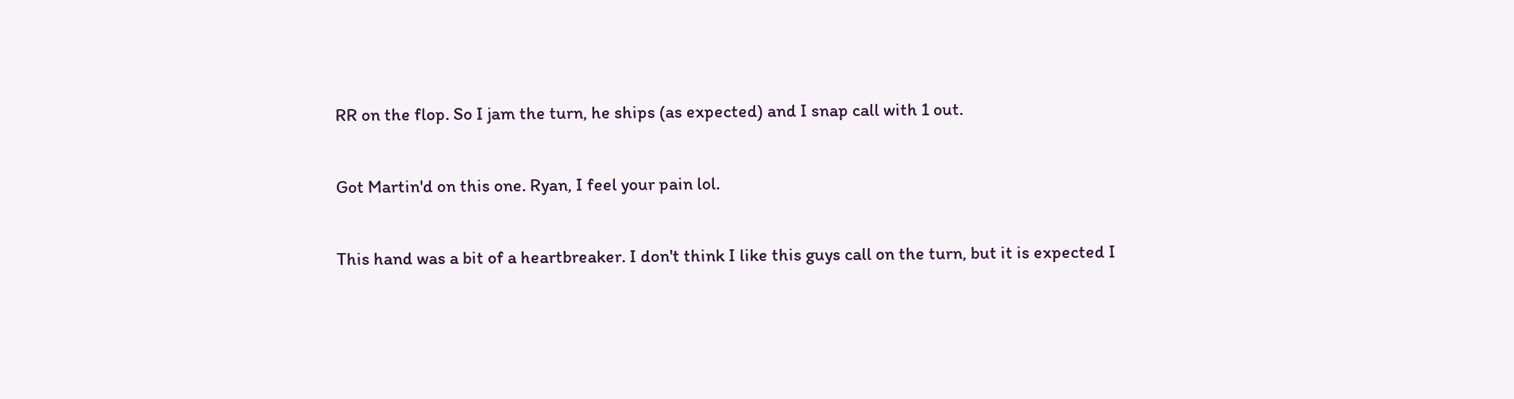RR on the flop. So I jam the turn, he ships (as expected) and I snap call with 1 out.

Got Martin'd on this one. Ryan, I feel your pain lol.

This hand was a bit of a heartbreaker. I don't think I like this guys call on the turn, but it is expected I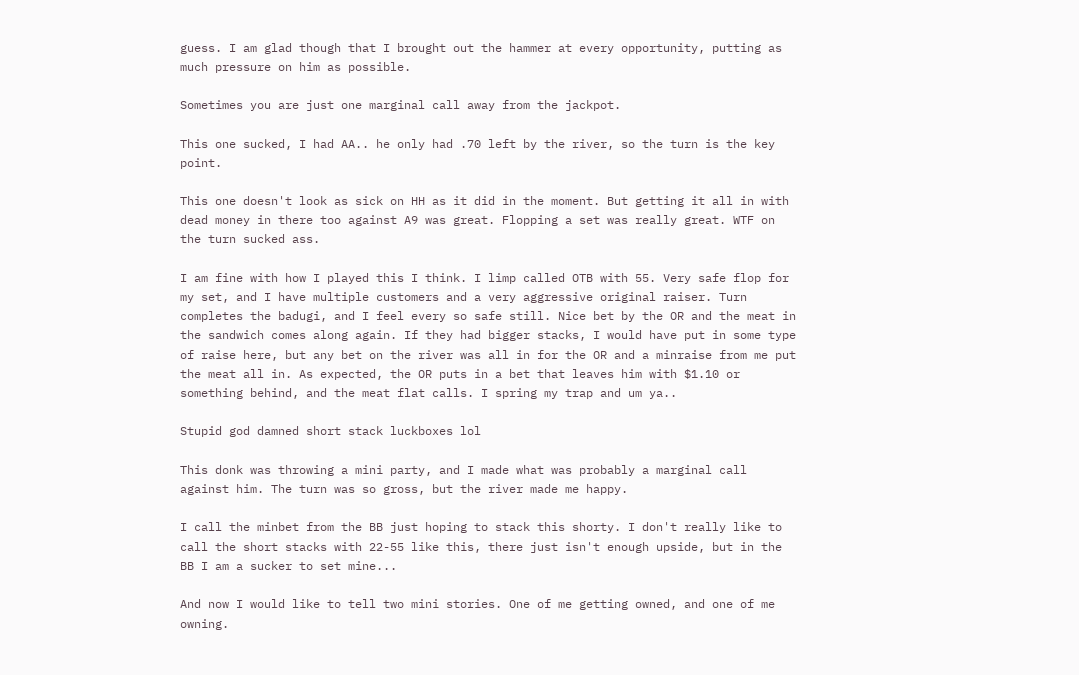guess. I am glad though that I brought out the hammer at every opportunity, putting as much pressure on him as possible.

Sometimes you are just one marginal call away from the jackpot.

This one sucked, I had AA.. he only had .70 left by the river, so the turn is the key point.

This one doesn't look as sick on HH as it did in the moment. But getting it all in with dead money in there too against A9 was great. Flopping a set was really great. WTF on the turn sucked ass.

I am fine with how I played this I think. I limp called OTB with 55. Very safe flop for my set, and I have multiple customers and a very aggressive original raiser. Turn completes the badugi, and I feel every so safe still. Nice bet by the OR and the meat in the sandwich comes along again. If they had bigger stacks, I would have put in some type of raise here, but any bet on the river was all in for the OR and a minraise from me put the meat all in. As expected, the OR puts in a bet that leaves him with $1.10 or something behind, and the meat flat calls. I spring my trap and um ya..

Stupid god damned short stack luckboxes lol

This donk was throwing a mini party, and I made what was probably a marginal call against him. The turn was so gross, but the river made me happy.

I call the minbet from the BB just hoping to stack this shorty. I don't really like to call the short stacks with 22-55 like this, there just isn't enough upside, but in the BB I am a sucker to set mine...

And now I would like to tell two mini stories. One of me getting owned, and one of me owning.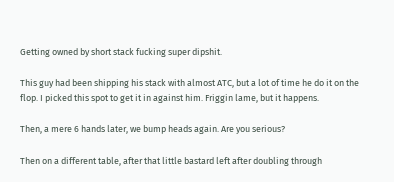Getting owned by short stack fucking super dipshit.

This guy had been shipping his stack with almost ATC, but a lot of time he do it on the flop. I picked this spot to get it in against him. Friggin lame, but it happens.

Then, a mere 6 hands later, we bump heads again. Are you serious?

Then on a different table, after that little bastard left after doubling through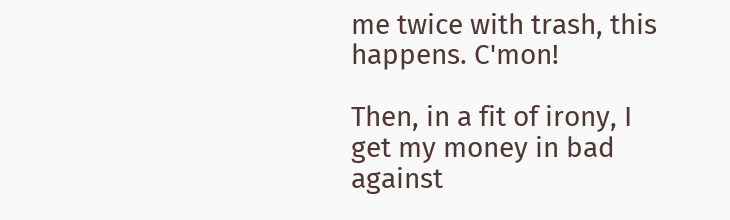me twice with trash, this happens. C'mon!

Then, in a fit of irony, I get my money in bad against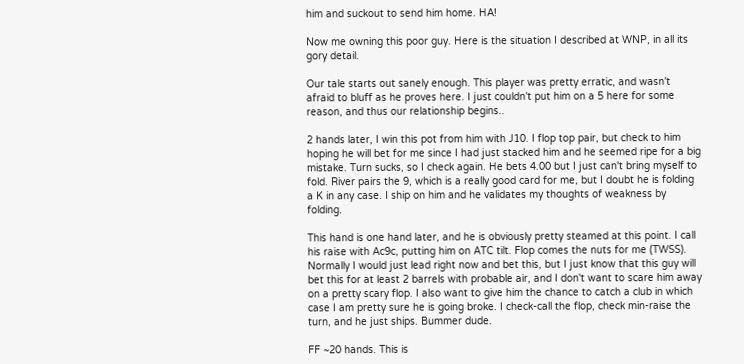him and suckout to send him home. HA!

Now me owning this poor guy. Here is the situation I described at WNP, in all its gory detail.

Our tale starts out sanely enough. This player was pretty erratic, and wasn't afraid to bluff as he proves here. I just couldn't put him on a 5 here for some reason, and thus our relationship begins..

2 hands later, I win this pot from him with J10. I flop top pair, but check to him hoping he will bet for me since I had just stacked him and he seemed ripe for a big mistake. Turn sucks, so I check again. He bets 4.00 but I just can't bring myself to fold. River pairs the 9, which is a really good card for me, but I doubt he is folding a K in any case. I ship on him and he validates my thoughts of weakness by folding.

This hand is one hand later, and he is obviously pretty steamed at this point. I call his raise with Ac9c, putting him on ATC tilt. Flop comes the nuts for me (TWSS). Normally I would just lead right now and bet this, but I just know that this guy will bet this for at least 2 barrels with probable air, and I don't want to scare him away on a pretty scary flop. I also want to give him the chance to catch a club in which case I am pretty sure he is going broke. I check-call the flop, check min-raise the turn, and he just ships. Bummer dude.

FF ~20 hands. This is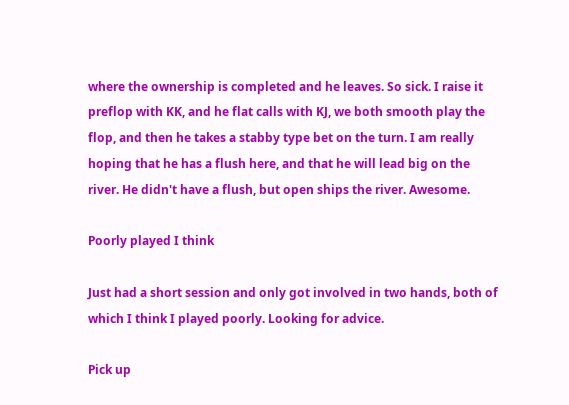where the ownership is completed and he leaves. So sick. I raise it preflop with KK, and he flat calls with KJ, we both smooth play the flop, and then he takes a stabby type bet on the turn. I am really hoping that he has a flush here, and that he will lead big on the river. He didn't have a flush, but open ships the river. Awesome.

Poorly played I think

Just had a short session and only got involved in two hands, both of which I think I played poorly. Looking for advice.

Pick up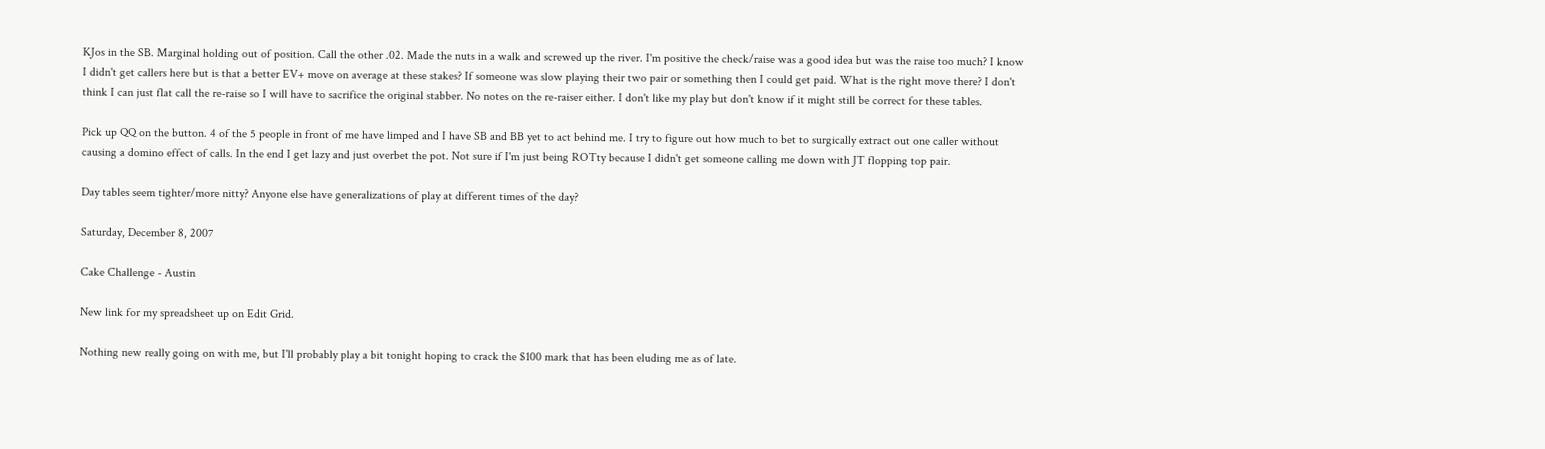KJos in the SB. Marginal holding out of position. Call the other .02. Made the nuts in a walk and screwed up the river. I'm positive the check/raise was a good idea but was the raise too much? I know I didn't get callers here but is that a better EV+ move on average at these stakes? If someone was slow playing their two pair or something then I could get paid. What is the right move there? I don't think I can just flat call the re-raise so I will have to sacrifice the original stabber. No notes on the re-raiser either. I don't like my play but don't know if it might still be correct for these tables.

Pick up QQ on the button. 4 of the 5 people in front of me have limped and I have SB and BB yet to act behind me. I try to figure out how much to bet to surgically extract out one caller without causing a domino effect of calls. In the end I get lazy and just overbet the pot. Not sure if I'm just being ROTty because I didn't get someone calling me down with JT flopping top pair.

Day tables seem tighter/more nitty? Anyone else have generalizations of play at different times of the day?

Saturday, December 8, 2007

Cake Challenge - Austin

New link for my spreadsheet up on Edit Grid.

Nothing new really going on with me, but I'll probably play a bit tonight hoping to crack the $100 mark that has been eluding me as of late.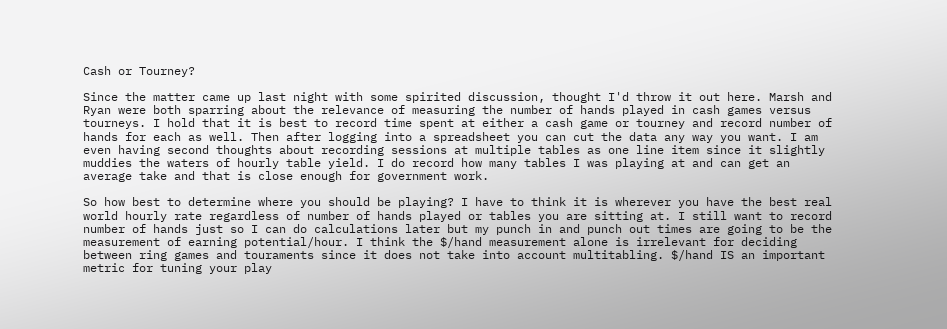Cash or Tourney?

Since the matter came up last night with some spirited discussion, thought I'd throw it out here. Marsh and Ryan were both sparring about the relevance of measuring the number of hands played in cash games versus tourneys. I hold that it is best to record time spent at either a cash game or tourney and record number of hands for each as well. Then after logging into a spreadsheet you can cut the data any way you want. I am even having second thoughts about recording sessions at multiple tables as one line item since it slightly muddies the waters of hourly table yield. I do record how many tables I was playing at and can get an average take and that is close enough for government work.

So how best to determine where you should be playing? I have to think it is wherever you have the best real world hourly rate regardless of number of hands played or tables you are sitting at. I still want to record number of hands just so I can do calculations later but my punch in and punch out times are going to be the measurement of earning potential/hour. I think the $/hand measurement alone is irrelevant for deciding between ring games and touraments since it does not take into account multitabling. $/hand IS an important metric for tuning your play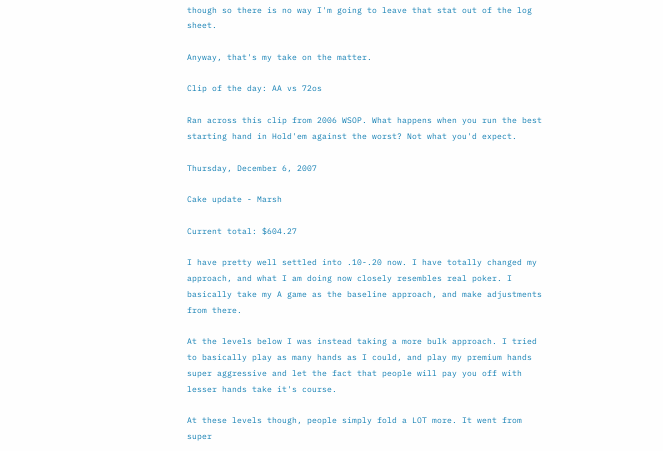though so there is no way I'm going to leave that stat out of the log sheet.

Anyway, that's my take on the matter.

Clip of the day: AA vs 72os

Ran across this clip from 2006 WSOP. What happens when you run the best starting hand in Hold'em against the worst? Not what you'd expect.

Thursday, December 6, 2007

Cake update - Marsh

Current total: $604.27

I have pretty well settled into .10-.20 now. I have totally changed my approach, and what I am doing now closely resembles real poker. I basically take my A game as the baseline approach, and make adjustments from there.

At the levels below I was instead taking a more bulk approach. I tried to basically play as many hands as I could, and play my premium hands super aggressive and let the fact that people will pay you off with lesser hands take it's course.

At these levels though, people simply fold a LOT more. It went from super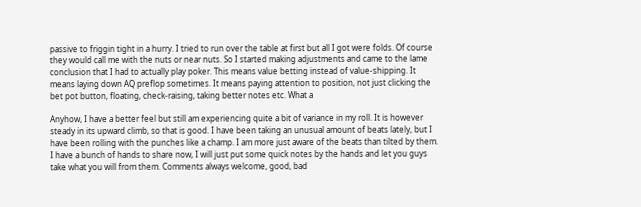passive to friggin tight in a hurry. I tried to run over the table at first but all I got were folds. Of course they would call me with the nuts or near nuts. So I started making adjustments and came to the lame conclusion that I had to actually play poker. This means value betting instead of value-shipping. It means laying down AQ preflop sometimes. It means paying attention to position, not just clicking the bet pot button, floating, check-raising, taking better notes etc. What a

Anyhow, I have a better feel but still am experiencing quite a bit of variance in my roll. It is however steady in its upward climb, so that is good. I have been taking an unusual amount of beats lately, but I have been rolling with the punches like a champ. I am more just aware of the beats than tilted by them. I have a bunch of hands to share now, I will just put some quick notes by the hands and let you guys take what you will from them. Comments always welcome, good, bad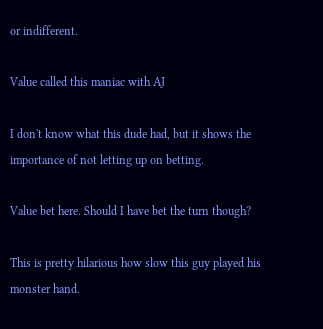or indifferent.

Value called this maniac with AJ

I don't know what this dude had, but it shows the importance of not letting up on betting.

Value bet here. Should I have bet the turn though?

This is pretty hilarious how slow this guy played his monster hand.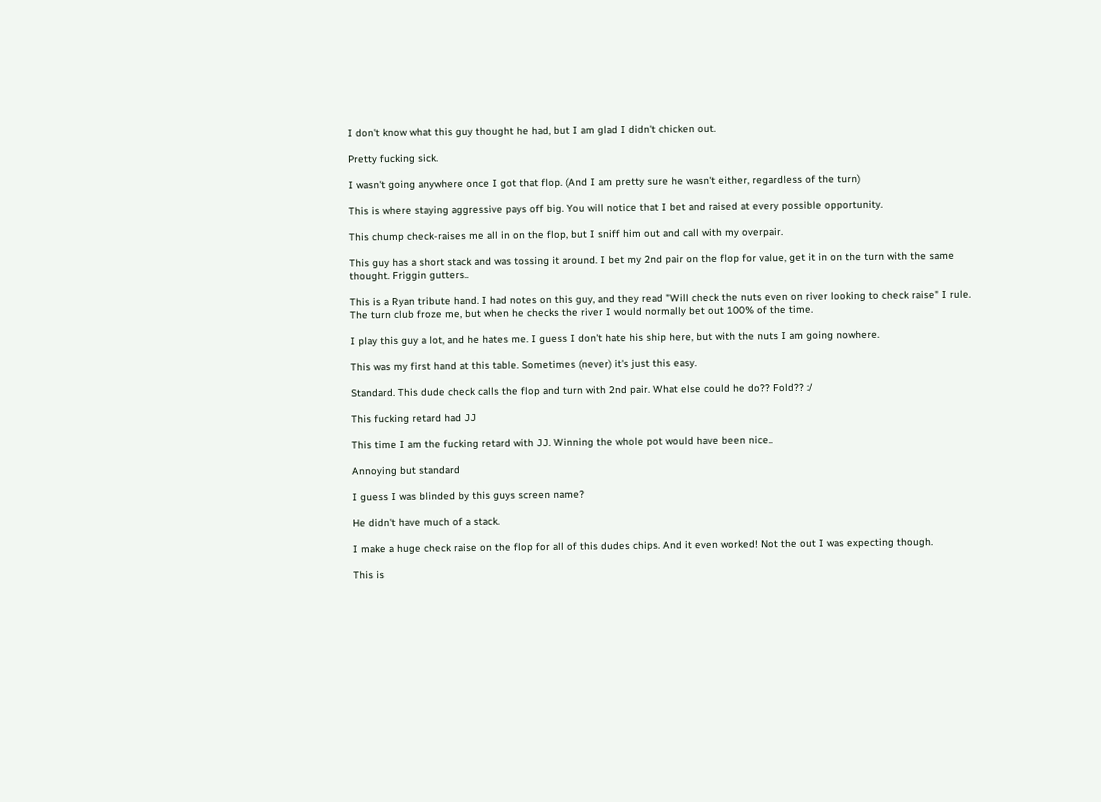I don't know what this guy thought he had, but I am glad I didn't chicken out.

Pretty fucking sick.

I wasn't going anywhere once I got that flop. (And I am pretty sure he wasn't either, regardless of the turn)

This is where staying aggressive pays off big. You will notice that I bet and raised at every possible opportunity.

This chump check-raises me all in on the flop, but I sniff him out and call with my overpair.

This guy has a short stack and was tossing it around. I bet my 2nd pair on the flop for value, get it in on the turn with the same thought. Friggin gutters..

This is a Ryan tribute hand. I had notes on this guy, and they read "Will check the nuts even on river looking to check raise" I rule. The turn club froze me, but when he checks the river I would normally bet out 100% of the time.

I play this guy a lot, and he hates me. I guess I don't hate his ship here, but with the nuts I am going nowhere.

This was my first hand at this table. Sometimes (never) it's just this easy.

Standard. This dude check calls the flop and turn with 2nd pair. What else could he do?? Fold?? :/

This fucking retard had JJ

This time I am the fucking retard with JJ. Winning the whole pot would have been nice..

Annoying but standard

I guess I was blinded by this guys screen name?

He didn't have much of a stack.

I make a huge check raise on the flop for all of this dudes chips. And it even worked! Not the out I was expecting though.

This is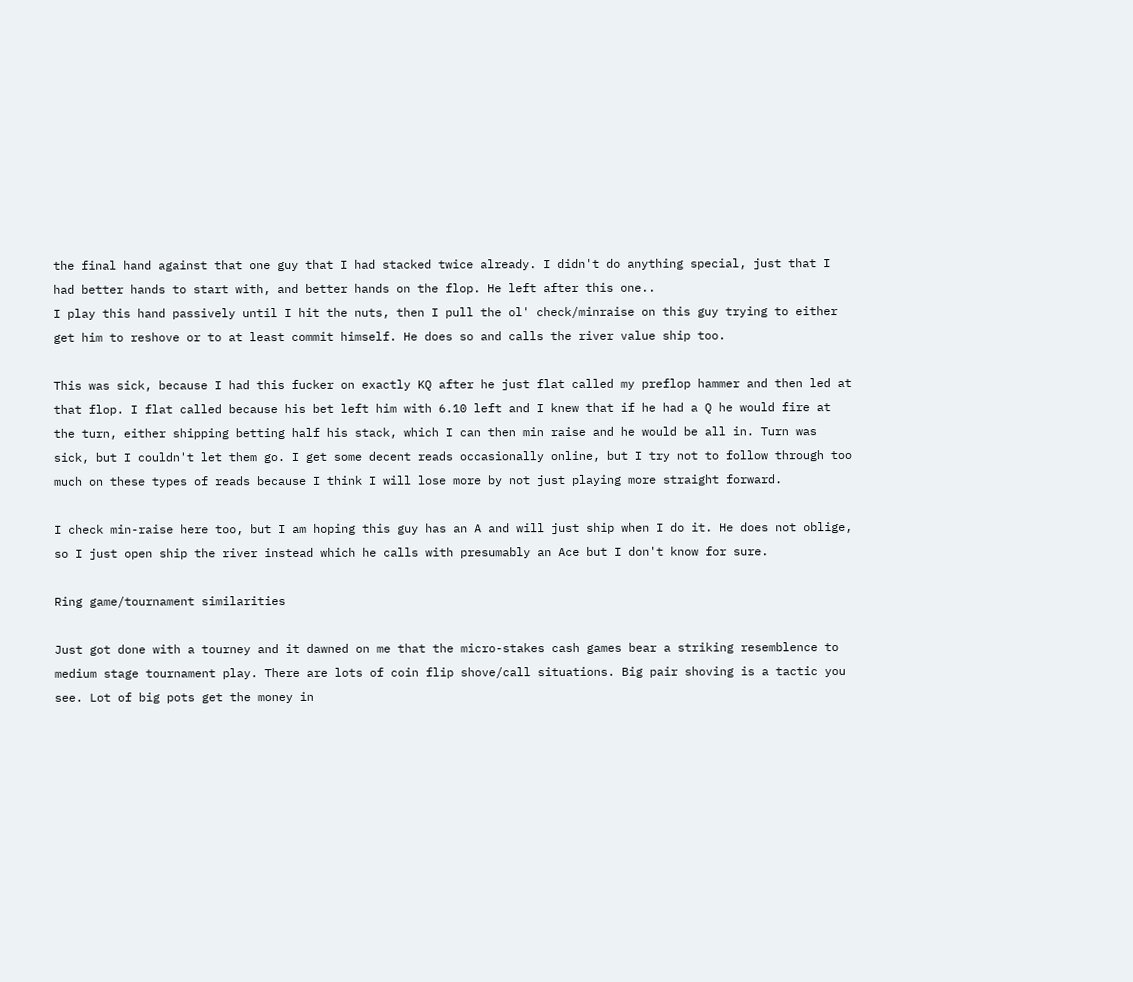the final hand against that one guy that I had stacked twice already. I didn't do anything special, just that I had better hands to start with, and better hands on the flop. He left after this one..
I play this hand passively until I hit the nuts, then I pull the ol' check/minraise on this guy trying to either get him to reshove or to at least commit himself. He does so and calls the river value ship too.

This was sick, because I had this fucker on exactly KQ after he just flat called my preflop hammer and then led at that flop. I flat called because his bet left him with 6.10 left and I knew that if he had a Q he would fire at the turn, either shipping betting half his stack, which I can then min raise and he would be all in. Turn was sick, but I couldn't let them go. I get some decent reads occasionally online, but I try not to follow through too much on these types of reads because I think I will lose more by not just playing more straight forward.

I check min-raise here too, but I am hoping this guy has an A and will just ship when I do it. He does not oblige, so I just open ship the river instead which he calls with presumably an Ace but I don't know for sure.

Ring game/tournament similarities

Just got done with a tourney and it dawned on me that the micro-stakes cash games bear a striking resemblence to medium stage tournament play. There are lots of coin flip shove/call situations. Big pair shoving is a tactic you see. Lot of big pots get the money in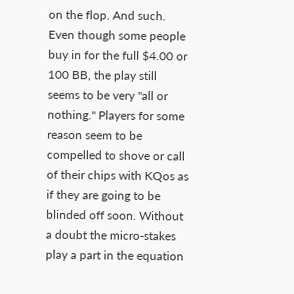on the flop. And such. Even though some people buy in for the full $4.00 or 100 BB, the play still seems to be very "all or nothing." Players for some reason seem to be compelled to shove or call of their chips with KQos as if they are going to be blinded off soon. Without a doubt the micro-stakes play a part in the equation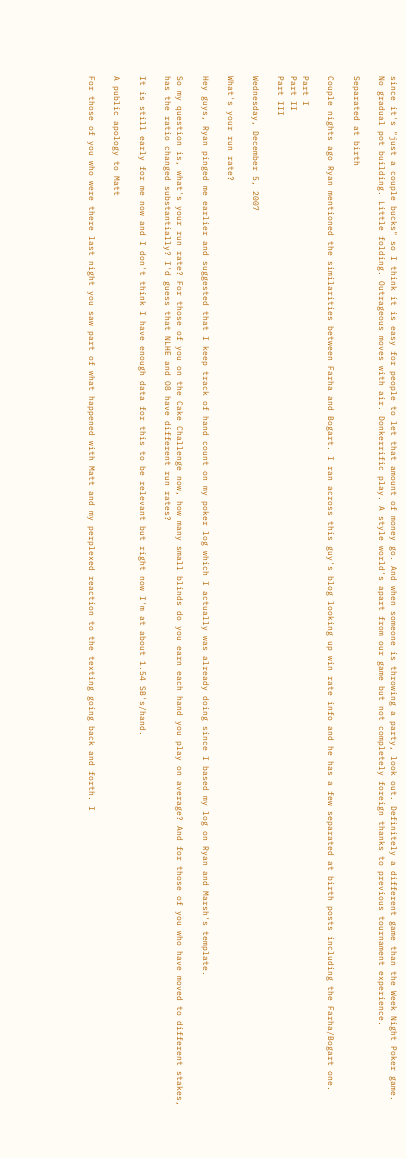since it's "just a couple bucks" so I think it is easy for people to let that amount of money go. And when someone is throwing a party, look out. Definitely a different game than the Week Night Poker game. No gradual pot building. Little folding. Outrageous moves with air. Donkerrific play. A style world's apart from our game but not completely foreign thanks to previous tournament experience.

Separated at birth

Couple nights ago Ryan mentioned the similarities between Farha and Bogart. I ran across this guy's blog looking up win rate info and he has a few separated at birth posts including the Farha/Bogart one.

Part I
Part II
Part III

Wednesday, December 5, 2007

What's your run rate?

Hey guys, Ryan pinged me earlier and suggested that I keep track of hand count on my poker log which I actually was already doing since I based my log on Ryan and Marsh's template.

So my question is, what's your run rate? For those of you on the Cake Challenge now, how many small blinds do you earn each hand you play on average? And for those of you who have moved to different stakes, has the ratio changed substantially? I'd guess that NLHE and O8 have different run rates?

It is still early for me now and I don't think I have enough data for this to be relevant but right now I'm at about 1.54 SB's/hand.

A public apology to Matt

For those of you who were there last night you saw part of what happened with Matt and my perplexed reaction to the texting going back and forth. I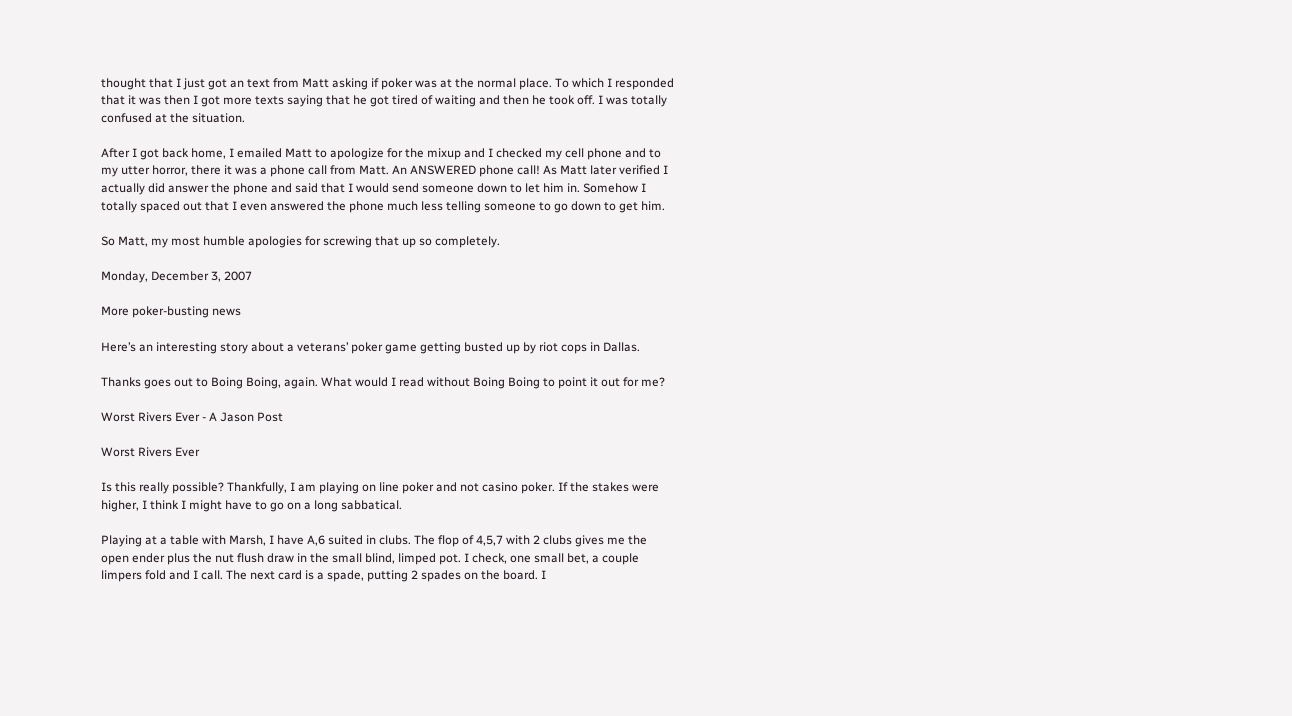thought that I just got an text from Matt asking if poker was at the normal place. To which I responded that it was then I got more texts saying that he got tired of waiting and then he took off. I was totally confused at the situation.

After I got back home, I emailed Matt to apologize for the mixup and I checked my cell phone and to my utter horror, there it was a phone call from Matt. An ANSWERED phone call! As Matt later verified I actually did answer the phone and said that I would send someone down to let him in. Somehow I totally spaced out that I even answered the phone much less telling someone to go down to get him.

So Matt, my most humble apologies for screwing that up so completely.

Monday, December 3, 2007

More poker-busting news

Here’s an interesting story about a veterans’ poker game getting busted up by riot cops in Dallas.

Thanks goes out to Boing Boing, again. What would I read without Boing Boing to point it out for me?

Worst Rivers Ever - A Jason Post

Worst Rivers Ever

Is this really possible? Thankfully, I am playing on line poker and not casino poker. If the stakes were higher, I think I might have to go on a long sabbatical.

Playing at a table with Marsh, I have A,6 suited in clubs. The flop of 4,5,7 with 2 clubs gives me the open ender plus the nut flush draw in the small blind, limped pot. I check, one small bet, a couple limpers fold and I call. The next card is a spade, putting 2 spades on the board. I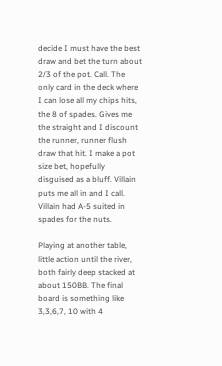decide I must have the best draw and bet the turn about 2/3 of the pot. Call. The only card in the deck where I can lose all my chips hits, the 8 of spades. Gives me the straight and I discount the runner, runner flush draw that hit. I make a pot size bet, hopefully disguised as a bluff. Villain puts me all in and I call. Villain had A-5 suited in spades for the nuts.

Playing at another table, little action until the river, both fairly deep stacked at about 150BB. The final board is something like 3,3,6,7, 10 with 4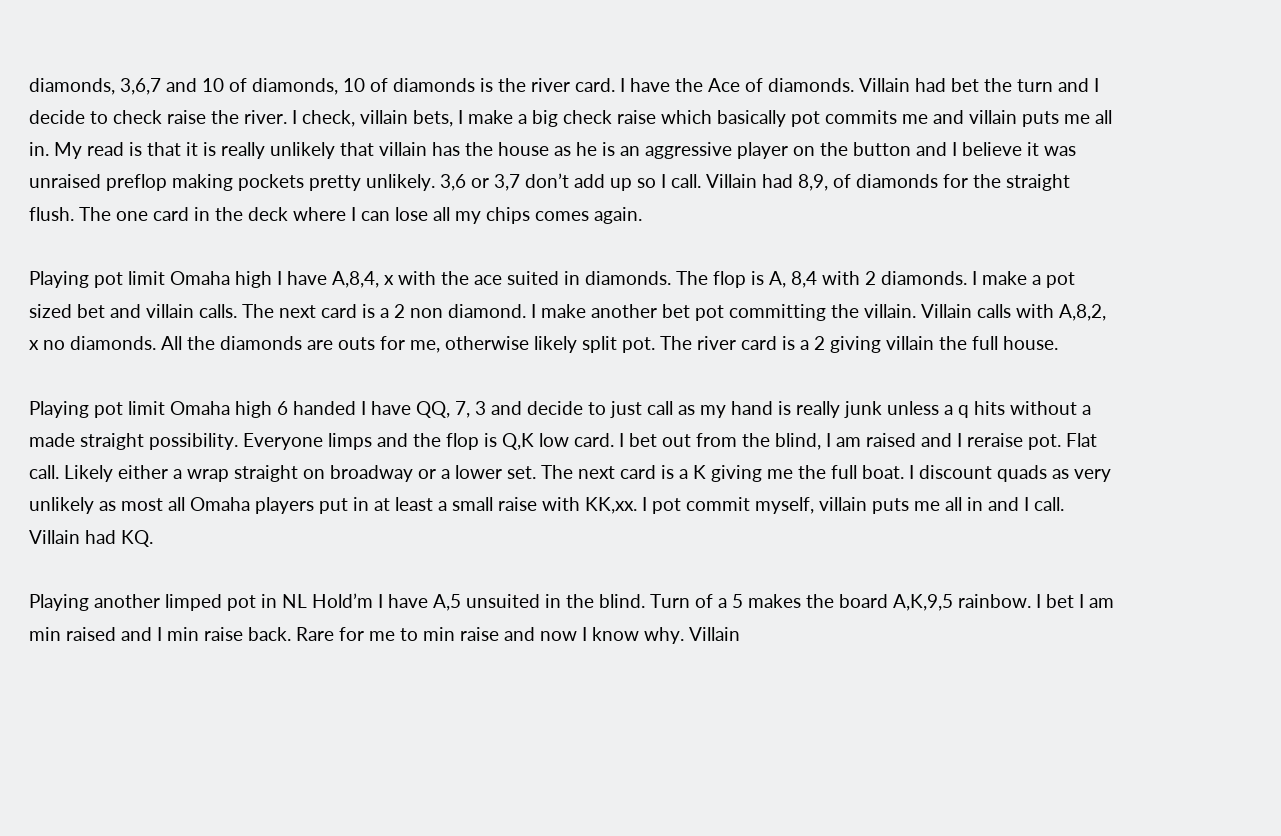diamonds, 3,6,7 and 10 of diamonds, 10 of diamonds is the river card. I have the Ace of diamonds. Villain had bet the turn and I decide to check raise the river. I check, villain bets, I make a big check raise which basically pot commits me and villain puts me all in. My read is that it is really unlikely that villain has the house as he is an aggressive player on the button and I believe it was unraised preflop making pockets pretty unlikely. 3,6 or 3,7 don’t add up so I call. Villain had 8,9, of diamonds for the straight flush. The one card in the deck where I can lose all my chips comes again.

Playing pot limit Omaha high I have A,8,4, x with the ace suited in diamonds. The flop is A, 8,4 with 2 diamonds. I make a pot sized bet and villain calls. The next card is a 2 non diamond. I make another bet pot committing the villain. Villain calls with A,8,2, x no diamonds. All the diamonds are outs for me, otherwise likely split pot. The river card is a 2 giving villain the full house.

Playing pot limit Omaha high 6 handed I have QQ, 7, 3 and decide to just call as my hand is really junk unless a q hits without a made straight possibility. Everyone limps and the flop is Q,K low card. I bet out from the blind, I am raised and I reraise pot. Flat call. Likely either a wrap straight on broadway or a lower set. The next card is a K giving me the full boat. I discount quads as very unlikely as most all Omaha players put in at least a small raise with KK,xx. I pot commit myself, villain puts me all in and I call. Villain had KQ.

Playing another limped pot in NL Hold’m I have A,5 unsuited in the blind. Turn of a 5 makes the board A,K,9,5 rainbow. I bet I am min raised and I min raise back. Rare for me to min raise and now I know why. Villain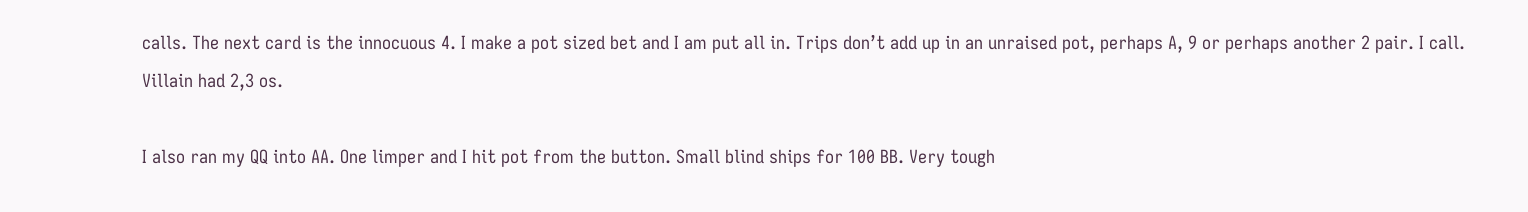calls. The next card is the innocuous 4. I make a pot sized bet and I am put all in. Trips don’t add up in an unraised pot, perhaps A, 9 or perhaps another 2 pair. I call. Villain had 2,3 os.

I also ran my QQ into AA. One limper and I hit pot from the button. Small blind ships for 100 BB. Very tough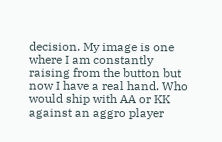decision. My image is one where I am constantly raising from the button but now I have a real hand. Who would ship with AA or KK against an aggro player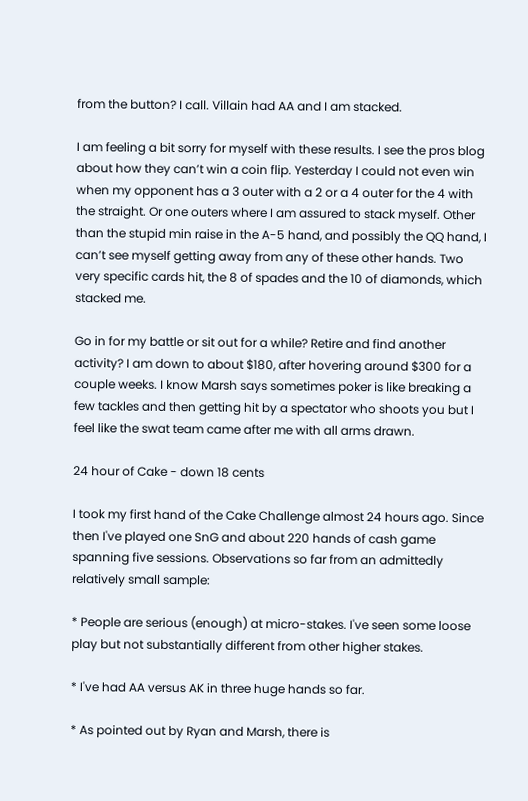from the button? I call. Villain had AA and I am stacked.

I am feeling a bit sorry for myself with these results. I see the pros blog about how they can’t win a coin flip. Yesterday I could not even win when my opponent has a 3 outer with a 2 or a 4 outer for the 4 with the straight. Or one outers where I am assured to stack myself. Other than the stupid min raise in the A-5 hand, and possibly the QQ hand, I can’t see myself getting away from any of these other hands. Two very specific cards hit, the 8 of spades and the 10 of diamonds, which stacked me.

Go in for my battle or sit out for a while? Retire and find another activity? I am down to about $180, after hovering around $300 for a couple weeks. I know Marsh says sometimes poker is like breaking a few tackles and then getting hit by a spectator who shoots you but I feel like the swat team came after me with all arms drawn.

24 hour of Cake - down 18 cents

I took my first hand of the Cake Challenge almost 24 hours ago. Since then I've played one SnG and about 220 hands of cash game spanning five sessions. Observations so far from an admittedly relatively small sample:

* People are serious (enough) at micro-stakes. I've seen some loose play but not substantially different from other higher stakes.

* I've had AA versus AK in three huge hands so far.

* As pointed out by Ryan and Marsh, there is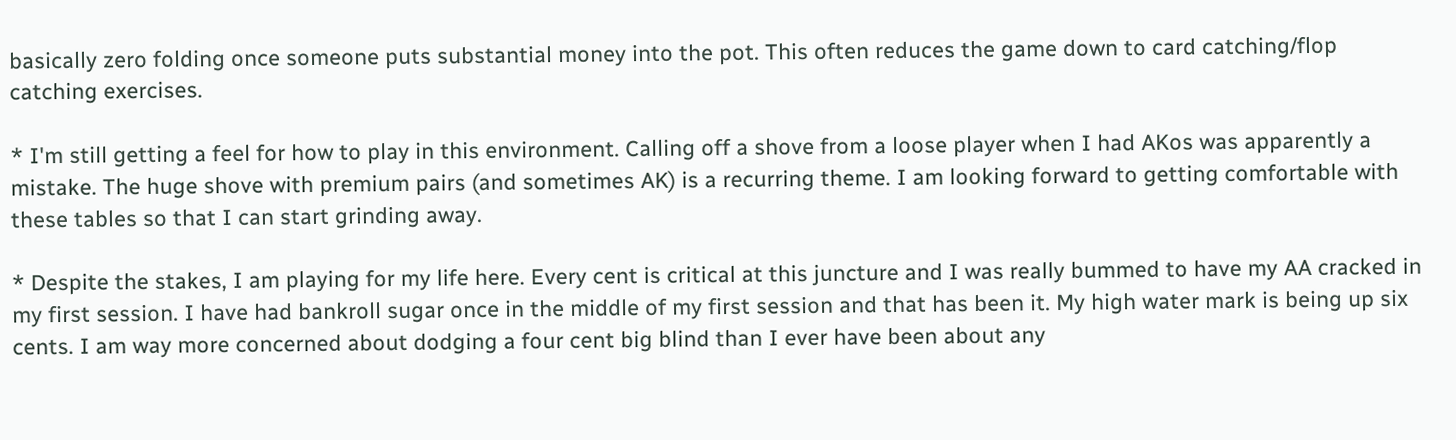basically zero folding once someone puts substantial money into the pot. This often reduces the game down to card catching/flop catching exercises.

* I'm still getting a feel for how to play in this environment. Calling off a shove from a loose player when I had AKos was apparently a mistake. The huge shove with premium pairs (and sometimes AK) is a recurring theme. I am looking forward to getting comfortable with these tables so that I can start grinding away.

* Despite the stakes, I am playing for my life here. Every cent is critical at this juncture and I was really bummed to have my AA cracked in my first session. I have had bankroll sugar once in the middle of my first session and that has been it. My high water mark is being up six cents. I am way more concerned about dodging a four cent big blind than I ever have been about any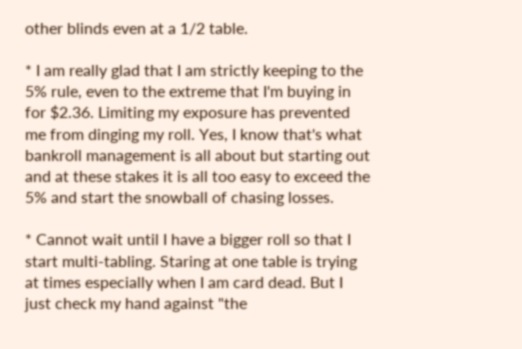other blinds even at a 1/2 table.

* I am really glad that I am strictly keeping to the 5% rule, even to the extreme that I'm buying in for $2.36. Limiting my exposure has prevented me from dinging my roll. Yes, I know that's what bankroll management is all about but starting out and at these stakes it is all too easy to exceed the 5% and start the snowball of chasing losses.

* Cannot wait until I have a bigger roll so that I start multi-tabling. Staring at one table is trying at times especially when I am card dead. But I just check my hand against "the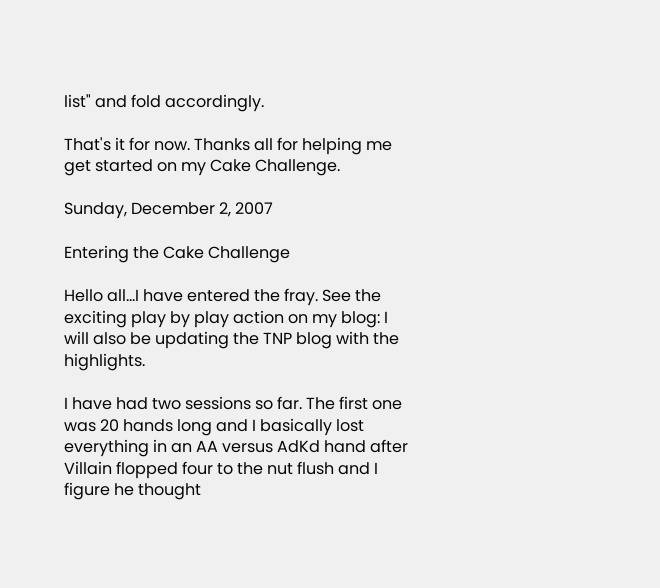list" and fold accordingly.

That's it for now. Thanks all for helping me get started on my Cake Challenge.

Sunday, December 2, 2007

Entering the Cake Challenge

Hello all...I have entered the fray. See the exciting play by play action on my blog: I will also be updating the TNP blog with the highlights.

I have had two sessions so far. The first one was 20 hands long and I basically lost everything in an AA versus AdKd hand after Villain flopped four to the nut flush and I figure he thought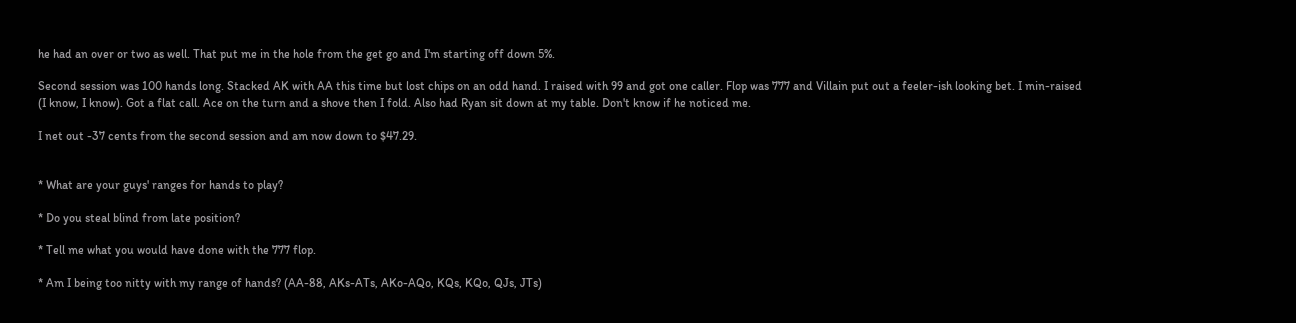he had an over or two as well. That put me in the hole from the get go and I'm starting off down 5%.

Second session was 100 hands long. Stacked AK with AA this time but lost chips on an odd hand. I raised with 99 and got one caller. Flop was 777 and Villain put out a feeler-ish looking bet. I min-raised (I know, I know). Got a flat call. Ace on the turn and a shove then I fold. Also had Ryan sit down at my table. Don't know if he noticed me.

I net out -37 cents from the second session and am now down to $47.29.


* What are your guys' ranges for hands to play?

* Do you steal blind from late position?

* Tell me what you would have done with the 777 flop.

* Am I being too nitty with my range of hands? (AA-88, AKs-ATs, AKo-AQo, KQs, KQo, QJs, JTs)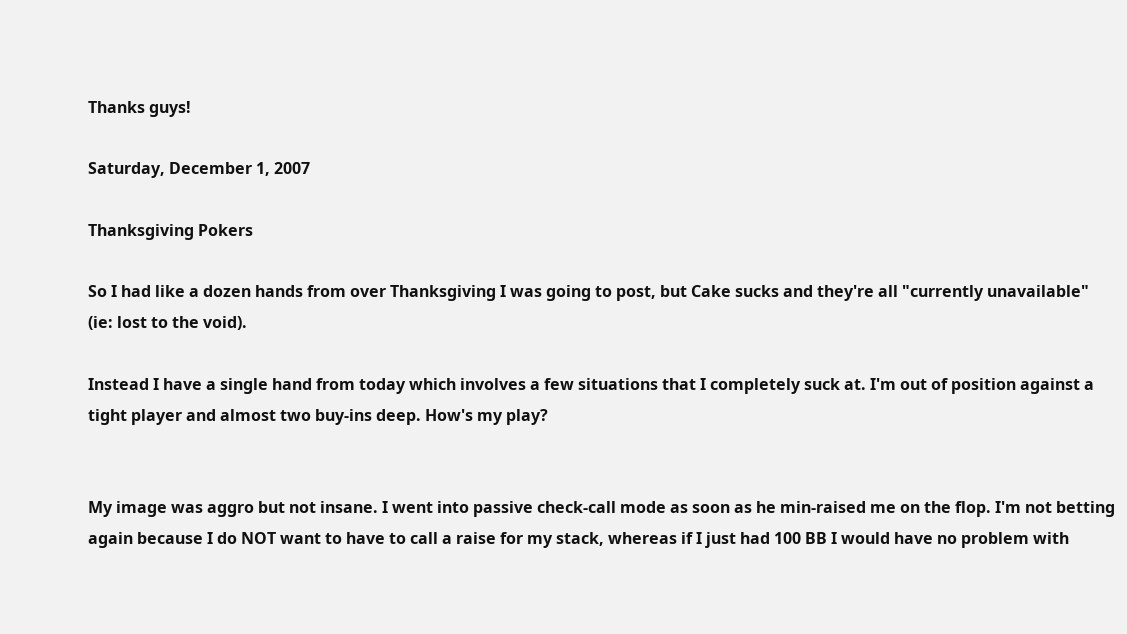Thanks guys!

Saturday, December 1, 2007

Thanksgiving Pokers

So I had like a dozen hands from over Thanksgiving I was going to post, but Cake sucks and they're all "currently unavailable" (ie: lost to the void).

Instead I have a single hand from today which involves a few situations that I completely suck at. I'm out of position against a tight player and almost two buy-ins deep. How's my play?


My image was aggro but not insane. I went into passive check-call mode as soon as he min-raised me on the flop. I'm not betting again because I do NOT want to have to call a raise for my stack, whereas if I just had 100 BB I would have no problem with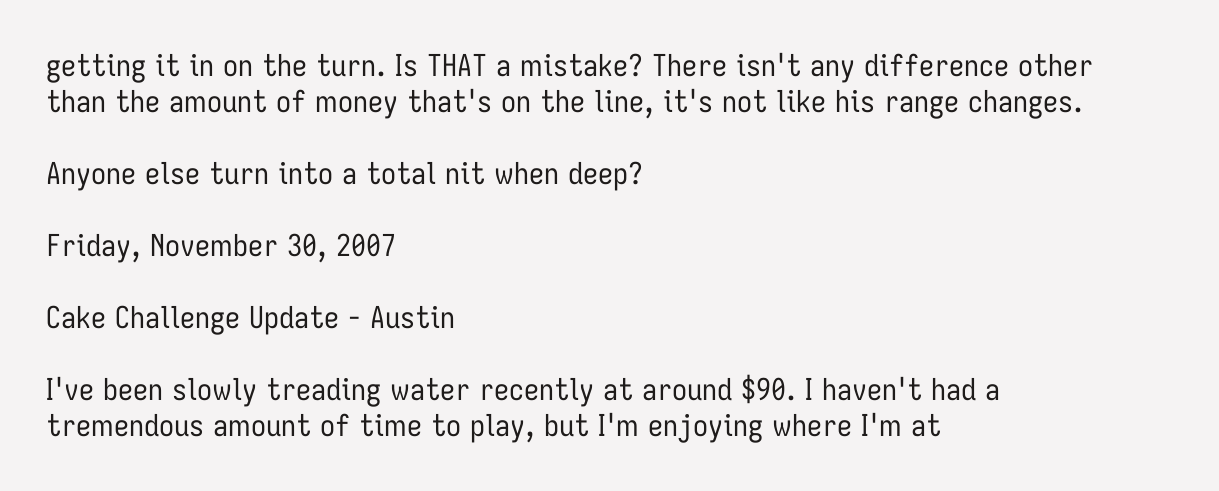getting it in on the turn. Is THAT a mistake? There isn't any difference other than the amount of money that's on the line, it's not like his range changes.

Anyone else turn into a total nit when deep?

Friday, November 30, 2007

Cake Challenge Update - Austin

I've been slowly treading water recently at around $90. I haven't had a tremendous amount of time to play, but I'm enjoying where I'm at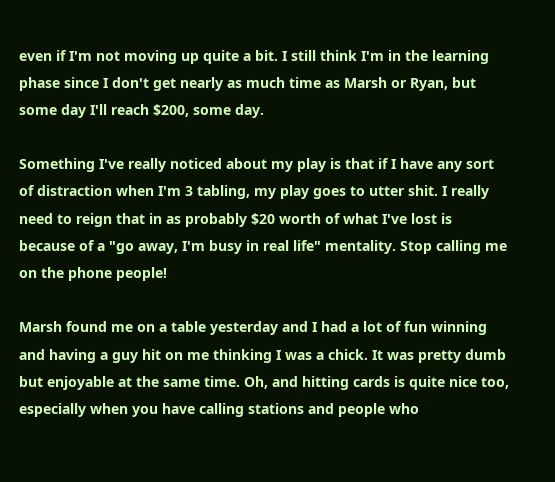even if I'm not moving up quite a bit. I still think I'm in the learning phase since I don't get nearly as much time as Marsh or Ryan, but some day I'll reach $200, some day.

Something I've really noticed about my play is that if I have any sort of distraction when I'm 3 tabling, my play goes to utter shit. I really need to reign that in as probably $20 worth of what I've lost is because of a "go away, I'm busy in real life" mentality. Stop calling me on the phone people!

Marsh found me on a table yesterday and I had a lot of fun winning and having a guy hit on me thinking I was a chick. It was pretty dumb but enjoyable at the same time. Oh, and hitting cards is quite nice too, especially when you have calling stations and people who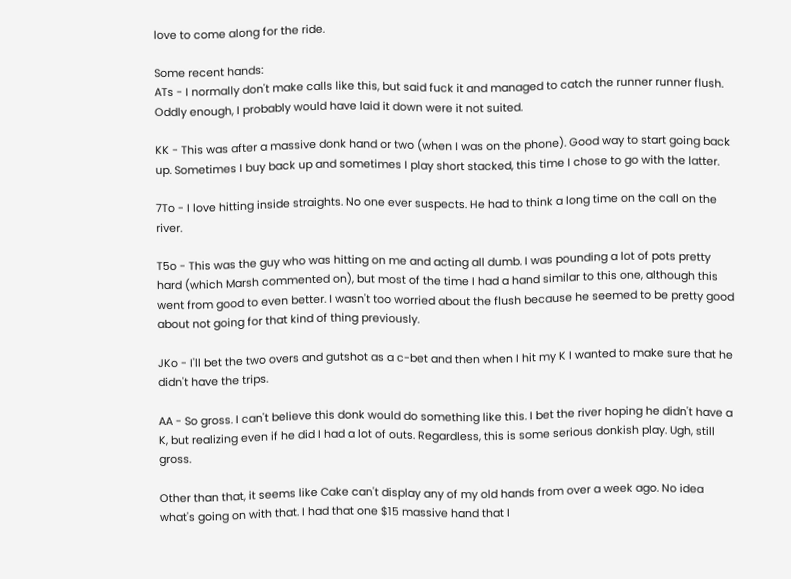love to come along for the ride.

Some recent hands:
ATs - I normally don't make calls like this, but said fuck it and managed to catch the runner runner flush. Oddly enough, I probably would have laid it down were it not suited.

KK - This was after a massive donk hand or two (when I was on the phone). Good way to start going back up. Sometimes I buy back up and sometimes I play short stacked, this time I chose to go with the latter.

7To - I love hitting inside straights. No one ever suspects. He had to think a long time on the call on the river.

T5o - This was the guy who was hitting on me and acting all dumb. I was pounding a lot of pots pretty hard (which Marsh commented on), but most of the time I had a hand similar to this one, although this went from good to even better. I wasn't too worried about the flush because he seemed to be pretty good about not going for that kind of thing previously.

JKo - I'll bet the two overs and gutshot as a c-bet and then when I hit my K I wanted to make sure that he didn't have the trips.

AA - So gross. I can't believe this donk would do something like this. I bet the river hoping he didn't have a K, but realizing even if he did I had a lot of outs. Regardless, this is some serious donkish play. Ugh, still gross.

Other than that, it seems like Cake can't display any of my old hands from over a week ago. No idea what's going on with that. I had that one $15 massive hand that I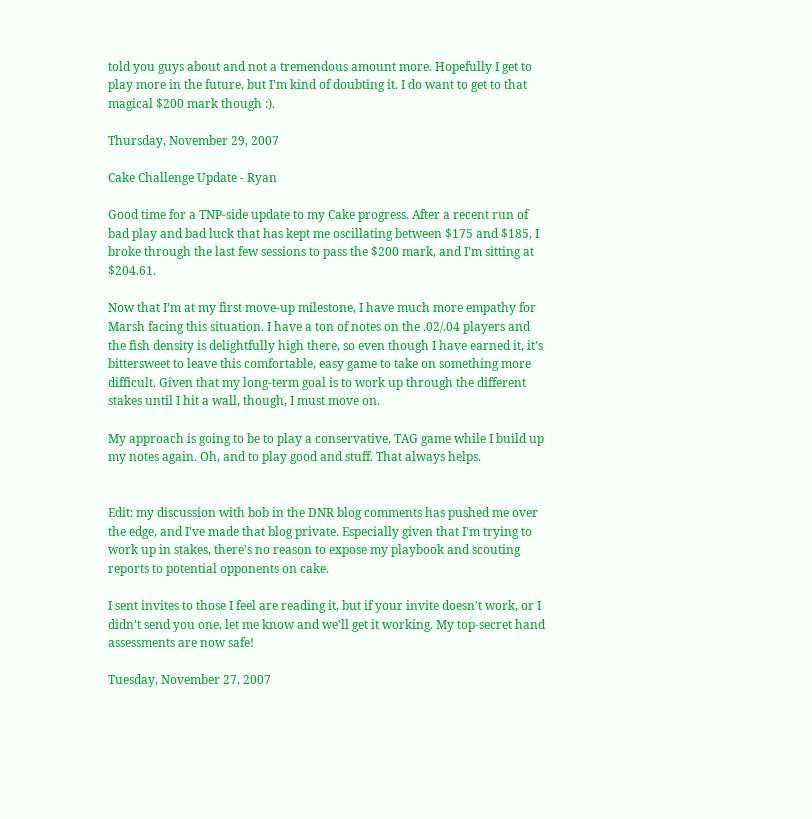told you guys about and not a tremendous amount more. Hopefully I get to play more in the future, but I'm kind of doubting it. I do want to get to that magical $200 mark though :).

Thursday, November 29, 2007

Cake Challenge Update - Ryan

Good time for a TNP-side update to my Cake progress. After a recent run of bad play and bad luck that has kept me oscillating between $175 and $185, I broke through the last few sessions to pass the $200 mark, and I’m sitting at $204.61.

Now that I’m at my first move-up milestone, I have much more empathy for Marsh facing this situation. I have a ton of notes on the .02/.04 players and the fish density is delightfully high there, so even though I have earned it, it’s bittersweet to leave this comfortable, easy game to take on something more difficult. Given that my long-term goal is to work up through the different stakes until I hit a wall, though, I must move on.

My approach is going to be to play a conservative, TAG game while I build up my notes again. Oh, and to play good and stuff. That always helps.


Edit: my discussion with bob in the DNR blog comments has pushed me over the edge, and I've made that blog private. Especially given that I'm trying to work up in stakes, there's no reason to expose my playbook and scouting reports to potential opponents on cake.

I sent invites to those I feel are reading it, but if your invite doesn't work, or I didn't send you one, let me know and we'll get it working. My top-secret hand assessments are now safe!

Tuesday, November 27, 2007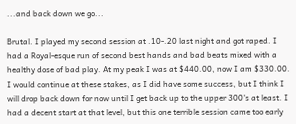...and back down we go...

Brutal. I played my second session at .10-.20 last night and got raped. I had a Royal-esque run of second best hands and bad beats mixed with a healthy dose of bad play. At my peak I was at $440.00, now I am $330.00. I would continue at these stakes, as I did have some success, but I think I will drop back down for now until I get back up to the upper 300's at least. I had a decent start at that level, but this one terrible session came too early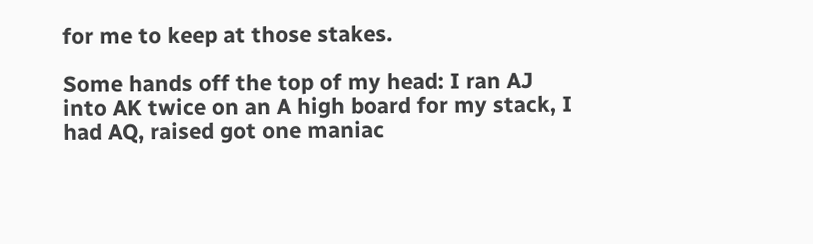for me to keep at those stakes.

Some hands off the top of my head: I ran AJ into AK twice on an A high board for my stack, I had AQ, raised got one maniac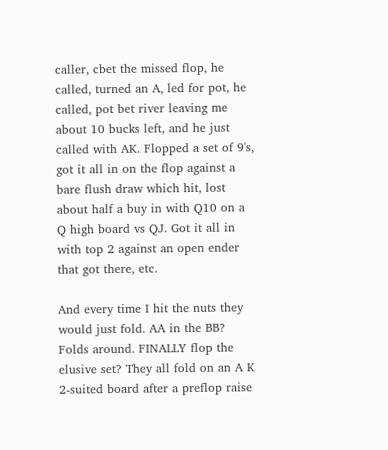caller, cbet the missed flop, he called, turned an A, led for pot, he called, pot bet river leaving me about 10 bucks left, and he just called with AK. Flopped a set of 9's, got it all in on the flop against a bare flush draw which hit, lost about half a buy in with Q10 on a Q high board vs QJ. Got it all in with top 2 against an open ender that got there, etc.

And every time I hit the nuts they would just fold. AA in the BB? Folds around. FINALLY flop the elusive set? They all fold on an A K 2-suited board after a preflop raise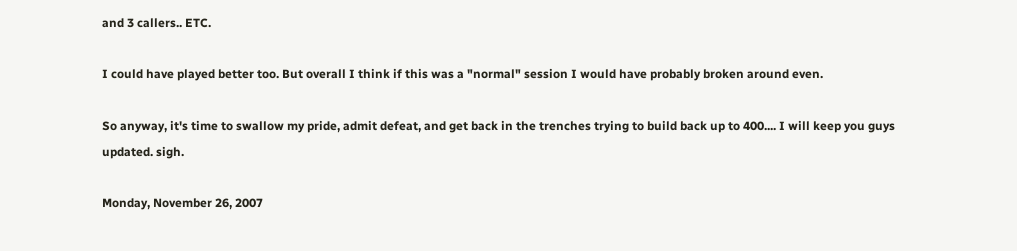and 3 callers.. ETC.

I could have played better too. But overall I think if this was a "normal" session I would have probably broken around even.

So anyway, it's time to swallow my pride, admit defeat, and get back in the trenches trying to build back up to 400.... I will keep you guys updated. sigh.

Monday, November 26, 2007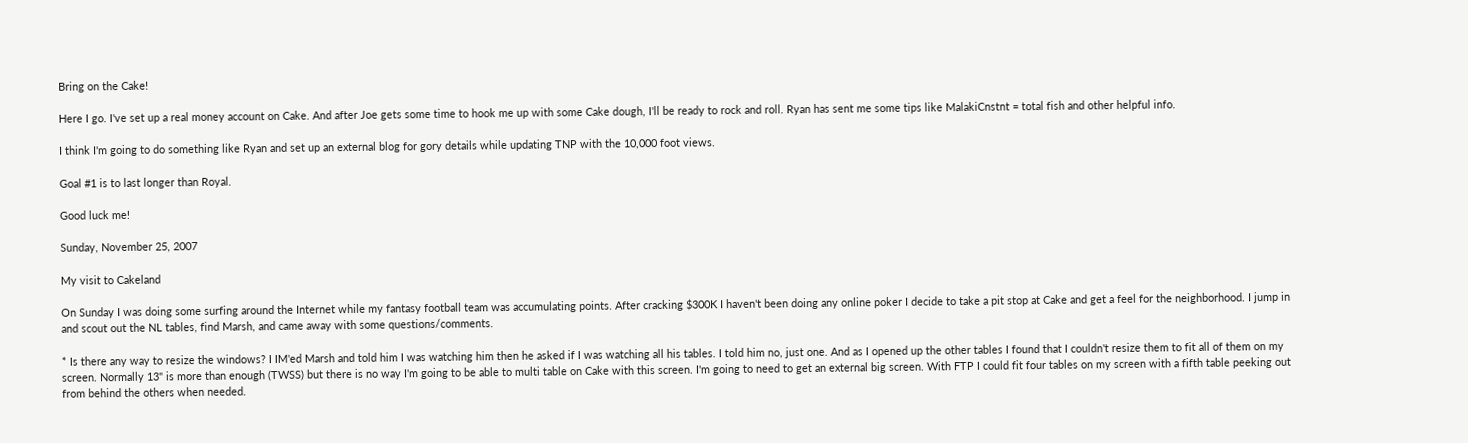Bring on the Cake!

Here I go. I've set up a real money account on Cake. And after Joe gets some time to hook me up with some Cake dough, I'll be ready to rock and roll. Ryan has sent me some tips like MalakiCnstnt = total fish and other helpful info.

I think I'm going to do something like Ryan and set up an external blog for gory details while updating TNP with the 10,000 foot views.

Goal #1 is to last longer than Royal.

Good luck me!

Sunday, November 25, 2007

My visit to Cakeland

On Sunday I was doing some surfing around the Internet while my fantasy football team was accumulating points. After cracking $300K I haven't been doing any online poker I decide to take a pit stop at Cake and get a feel for the neighborhood. I jump in and scout out the NL tables, find Marsh, and came away with some questions/comments.

* Is there any way to resize the windows? I IM'ed Marsh and told him I was watching him then he asked if I was watching all his tables. I told him no, just one. And as I opened up the other tables I found that I couldn't resize them to fit all of them on my screen. Normally 13" is more than enough (TWSS) but there is no way I'm going to be able to multi table on Cake with this screen. I'm going to need to get an external big screen. With FTP I could fit four tables on my screen with a fifth table peeking out from behind the others when needed.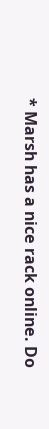* Marsh has a nice rack online. Do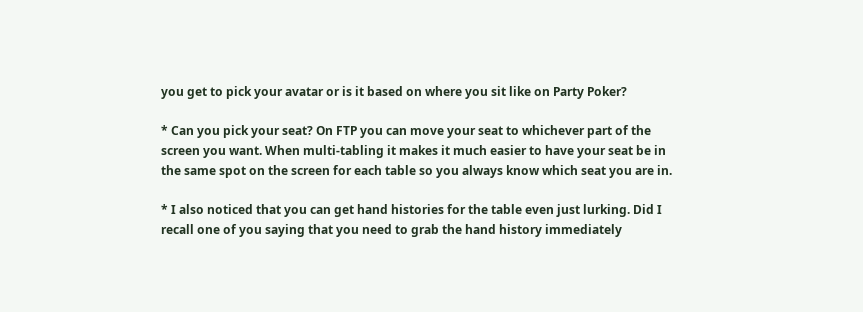you get to pick your avatar or is it based on where you sit like on Party Poker?

* Can you pick your seat? On FTP you can move your seat to whichever part of the screen you want. When multi-tabling it makes it much easier to have your seat be in the same spot on the screen for each table so you always know which seat you are in.

* I also noticed that you can get hand histories for the table even just lurking. Did I recall one of you saying that you need to grab the hand history immediately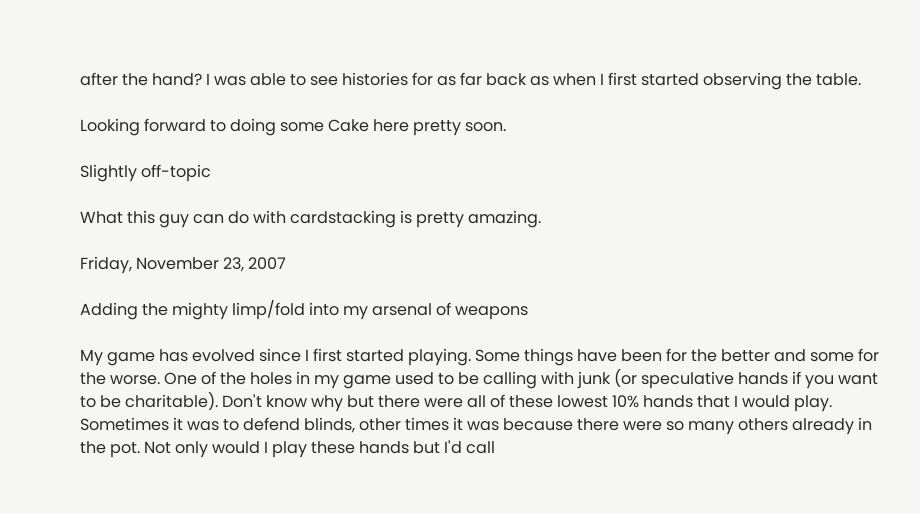after the hand? I was able to see histories for as far back as when I first started observing the table.

Looking forward to doing some Cake here pretty soon.

Slightly off-topic

What this guy can do with cardstacking is pretty amazing.

Friday, November 23, 2007

Adding the mighty limp/fold into my arsenal of weapons

My game has evolved since I first started playing. Some things have been for the better and some for the worse. One of the holes in my game used to be calling with junk (or speculative hands if you want to be charitable). Don't know why but there were all of these lowest 10% hands that I would play. Sometimes it was to defend blinds, other times it was because there were so many others already in the pot. Not only would I play these hands but I'd call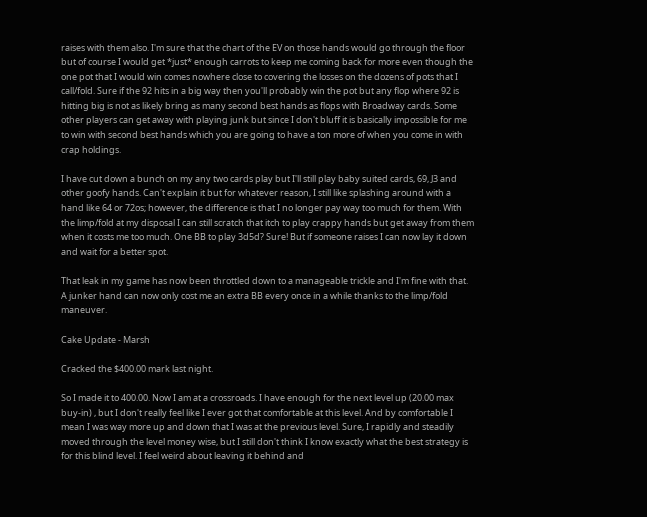raises with them also. I'm sure that the chart of the EV on those hands would go through the floor but of course I would get *just* enough carrots to keep me coming back for more even though the one pot that I would win comes nowhere close to covering the losses on the dozens of pots that I call/fold. Sure if the 92 hits in a big way then you'll probably win the pot but any flop where 92 is hitting big is not as likely bring as many second best hands as flops with Broadway cards. Some other players can get away with playing junk but since I don't bluff it is basically impossible for me to win with second best hands which you are going to have a ton more of when you come in with crap holdings.

I have cut down a bunch on my any two cards play but I'll still play baby suited cards, 69, J3 and other goofy hands. Can't explain it but for whatever reason, I still like splashing around with a hand like 64 or 72os; however, the difference is that I no longer pay way too much for them. With the limp/fold at my disposal I can still scratch that itch to play crappy hands but get away from them when it costs me too much. One BB to play 3d5d? Sure! But if someone raises I can now lay it down and wait for a better spot.

That leak in my game has now been throttled down to a manageable trickle and I'm fine with that. A junker hand can now only cost me an extra BB every once in a while thanks to the limp/fold maneuver.

Cake Update - Marsh

Cracked the $400.00 mark last night.

So I made it to 400.00. Now I am at a crossroads. I have enough for the next level up (20.00 max buy-in) , but I don't really feel like I ever got that comfortable at this level. And by comfortable I mean I was way more up and down that I was at the previous level. Sure, I rapidly and steadily moved through the level money wise, but I still don't think I know exactly what the best strategy is for this blind level. I feel weird about leaving it behind and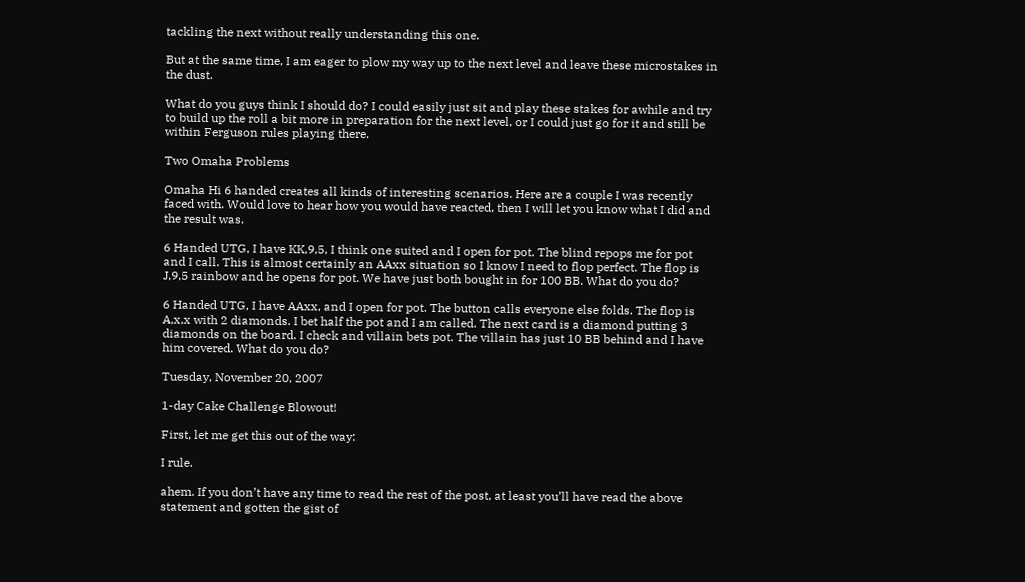tackling the next without really understanding this one.

But at the same time, I am eager to plow my way up to the next level and leave these microstakes in the dust.

What do you guys think I should do? I could easily just sit and play these stakes for awhile and try to build up the roll a bit more in preparation for the next level, or I could just go for it and still be within Ferguson rules playing there.

Two Omaha Problems

Omaha Hi 6 handed creates all kinds of interesting scenarios. Here are a couple I was recently faced with. Would love to hear how you would have reacted, then I will let you know what I did and the result was.

6 Handed UTG, I have KK,9,5, I think one suited and I open for pot. The blind repops me for pot and I call. This is almost certainly an AAxx situation so I know I need to flop perfect. The flop is J,9,5 rainbow and he opens for pot. We have just both bought in for 100 BB. What do you do?

6 Handed UTG, I have AAxx, and I open for pot. The button calls everyone else folds. The flop is A,x,x with 2 diamonds. I bet half the pot and I am called. The next card is a diamond putting 3 diamonds on the board. I check and villain bets pot. The villain has just 10 BB behind and I have him covered. What do you do?

Tuesday, November 20, 2007

1-day Cake Challenge Blowout!

First, let me get this out of the way:

I rule.

ahem. If you don’t have any time to read the rest of the post, at least you’ll have read the above statement and gotten the gist of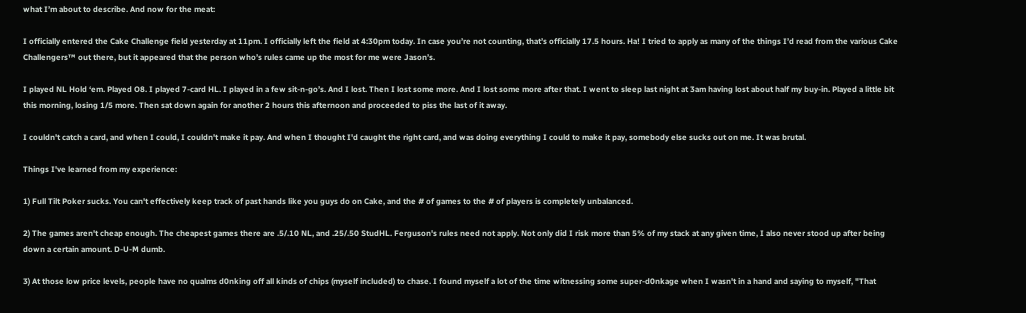what I’m about to describe. And now for the meat:

I officially entered the Cake Challenge field yesterday at 11pm. I officially left the field at 4:30pm today. In case you’re not counting, that’s officially 17.5 hours. Ha! I tried to apply as many of the things I’d read from the various Cake Challengers™ out there, but it appeared that the person who’s rules came up the most for me were Jason’s.

I played NL Hold ‘em. Played O8. I played 7-card HL. I played in a few sit-n-go’s. And I lost. Then I lost some more. And I lost some more after that. I went to sleep last night at 3am having lost about half my buy-in. Played a little bit this morning, losing 1/5 more. Then sat down again for another 2 hours this afternoon and proceeded to piss the last of it away.

I couldn't catch a card, and when I could, I couldn't make it pay. And when I thought I'd caught the right card, and was doing everything I could to make it pay, somebody else sucks out on me. It was brutal.

Things I've learned from my experience:

1) Full Tilt Poker sucks. You can't effectively keep track of past hands like you guys do on Cake, and the # of games to the # of players is completely unbalanced.

2) The games aren't cheap enough. The cheapest games there are .5/.10 NL, and .25/.50 StudHL. Ferguson's rules need not apply. Not only did I risk more than 5% of my stack at any given time, I also never stood up after being down a certain amount. D-U-M dumb.

3) At those low price levels, people have no qualms d0nking off all kinds of chips (myself included) to chase. I found myself a lot of the time witnessing some super-d0nkage when I wasn't in a hand and saying to myself, "That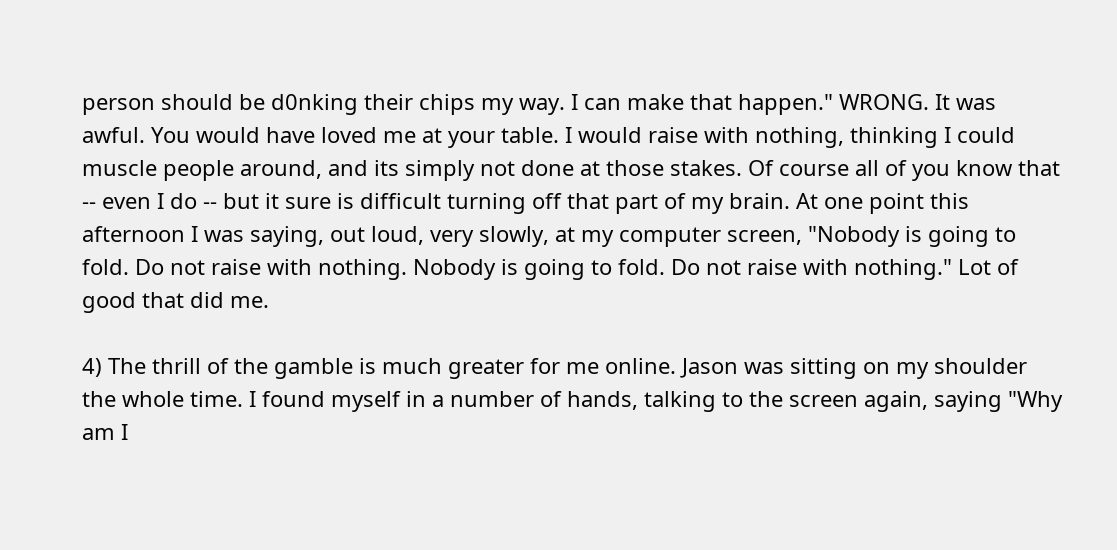person should be d0nking their chips my way. I can make that happen." WRONG. It was awful. You would have loved me at your table. I would raise with nothing, thinking I could muscle people around, and its simply not done at those stakes. Of course all of you know that -- even I do -- but it sure is difficult turning off that part of my brain. At one point this afternoon I was saying, out loud, very slowly, at my computer screen, "Nobody is going to fold. Do not raise with nothing. Nobody is going to fold. Do not raise with nothing." Lot of good that did me.

4) The thrill of the gamble is much greater for me online. Jason was sitting on my shoulder the whole time. I found myself in a number of hands, talking to the screen again, saying "Why am I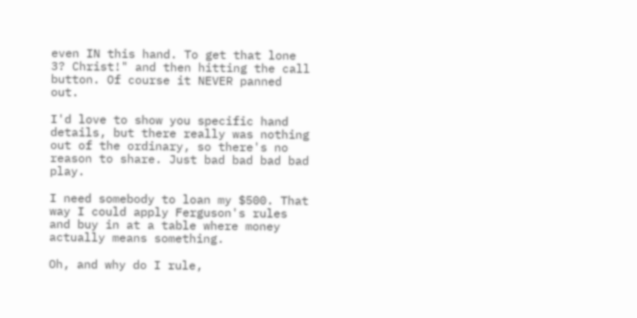even IN this hand. To get that lone 3? Christ!" and then hitting the call button. Of course it NEVER panned out.

I'd love to show you specific hand details, but there really was nothing out of the ordinary, so there's no reason to share. Just bad bad bad bad play.

I need somebody to loan my $500. That way I could apply Ferguson's rules and buy in at a table where money actually means something.

Oh, and why do I rule,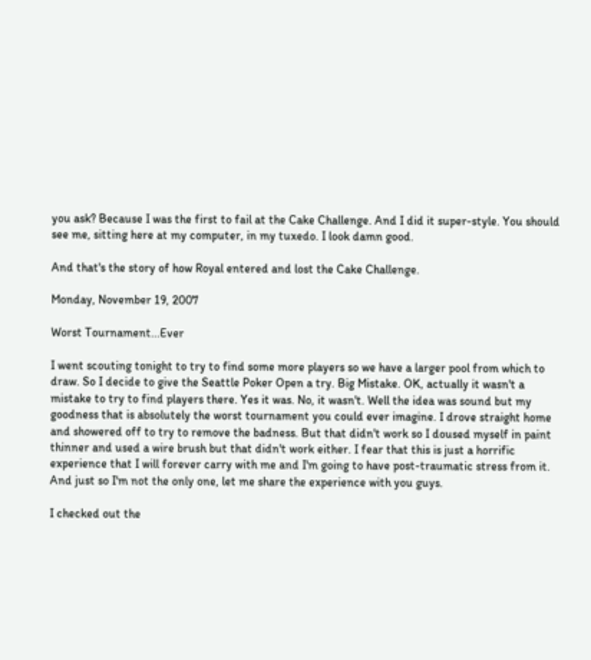you ask? Because I was the first to fail at the Cake Challenge. And I did it super-style. You should see me, sitting here at my computer, in my tuxedo. I look damn good.

And that's the story of how Royal entered and lost the Cake Challenge.

Monday, November 19, 2007

Worst Tournament...Ever

I went scouting tonight to try to find some more players so we have a larger pool from which to draw. So I decide to give the Seattle Poker Open a try. Big Mistake. OK, actually it wasn't a mistake to try to find players there. Yes it was. No, it wasn't. Well the idea was sound but my goodness that is absolutely the worst tournament you could ever imagine. I drove straight home and showered off to try to remove the badness. But that didn't work so I doused myself in paint thinner and used a wire brush but that didn't work either. I fear that this is just a horrific experience that I will forever carry with me and I'm going to have post-traumatic stress from it. And just so I'm not the only one, let me share the experience with you guys.

I checked out the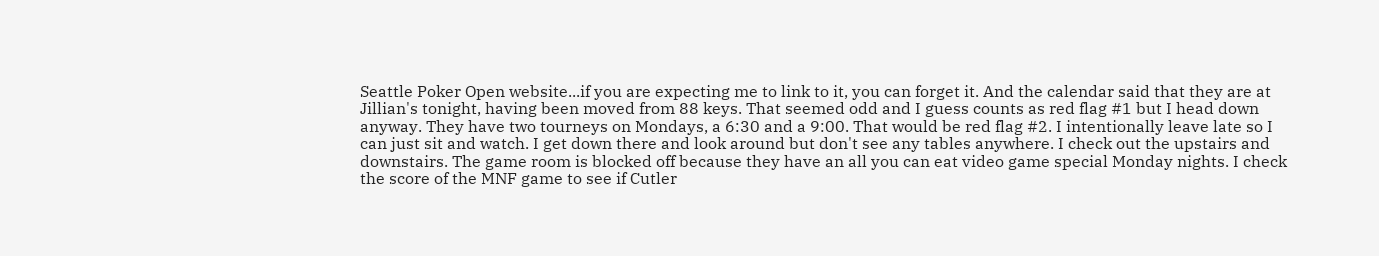Seattle Poker Open website...if you are expecting me to link to it, you can forget it. And the calendar said that they are at Jillian's tonight, having been moved from 88 keys. That seemed odd and I guess counts as red flag #1 but I head down anyway. They have two tourneys on Mondays, a 6:30 and a 9:00. That would be red flag #2. I intentionally leave late so I can just sit and watch. I get down there and look around but don't see any tables anywhere. I check out the upstairs and downstairs. The game room is blocked off because they have an all you can eat video game special Monday nights. I check the score of the MNF game to see if Cutler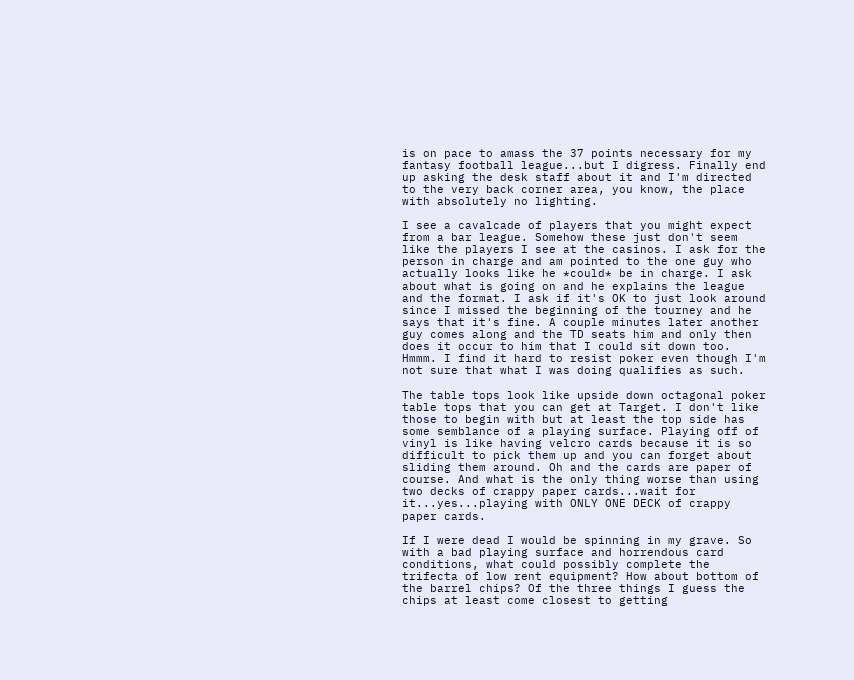is on pace to amass the 37 points necessary for my fantasy football league...but I digress. Finally end up asking the desk staff about it and I'm directed to the very back corner area, you know, the place with absolutely no lighting.

I see a cavalcade of players that you might expect from a bar league. Somehow these just don't seem like the players I see at the casinos. I ask for the person in charge and am pointed to the one guy who actually looks like he *could* be in charge. I ask about what is going on and he explains the league and the format. I ask if it's OK to just look around since I missed the beginning of the tourney and he says that it's fine. A couple minutes later another guy comes along and the TD seats him and only then does it occur to him that I could sit down too. Hmmm. I find it hard to resist poker even though I'm not sure that what I was doing qualifies as such.

The table tops look like upside down octagonal poker table tops that you can get at Target. I don't like those to begin with but at least the top side has some semblance of a playing surface. Playing off of vinyl is like having velcro cards because it is so difficult to pick them up and you can forget about sliding them around. Oh and the cards are paper of course. And what is the only thing worse than using two decks of crappy paper cards...wait for it...yes...playing with ONLY ONE DECK of crappy paper cards.

If I were dead I would be spinning in my grave. So with a bad playing surface and horrendous card conditions, what could possibly complete the trifecta of low rent equipment? How about bottom of the barrel chips? Of the three things I guess the chips at least come closest to getting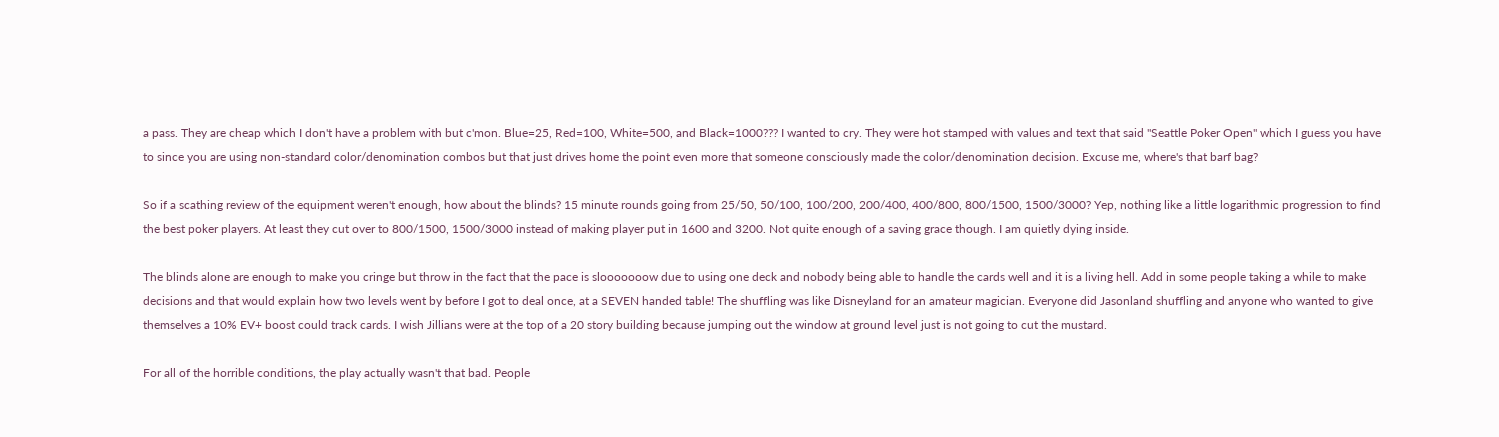a pass. They are cheap which I don't have a problem with but c'mon. Blue=25, Red=100, White=500, and Black=1000??? I wanted to cry. They were hot stamped with values and text that said "Seattle Poker Open" which I guess you have to since you are using non-standard color/denomination combos but that just drives home the point even more that someone consciously made the color/denomination decision. Excuse me, where's that barf bag?

So if a scathing review of the equipment weren't enough, how about the blinds? 15 minute rounds going from 25/50, 50/100, 100/200, 200/400, 400/800, 800/1500, 1500/3000? Yep, nothing like a little logarithmic progression to find the best poker players. At least they cut over to 800/1500, 1500/3000 instead of making player put in 1600 and 3200. Not quite enough of a saving grace though. I am quietly dying inside.

The blinds alone are enough to make you cringe but throw in the fact that the pace is slooooooow due to using one deck and nobody being able to handle the cards well and it is a living hell. Add in some people taking a while to make decisions and that would explain how two levels went by before I got to deal once, at a SEVEN handed table! The shuffling was like Disneyland for an amateur magician. Everyone did Jasonland shuffling and anyone who wanted to give themselves a 10% EV+ boost could track cards. I wish Jillians were at the top of a 20 story building because jumping out the window at ground level just is not going to cut the mustard.

For all of the horrible conditions, the play actually wasn't that bad. People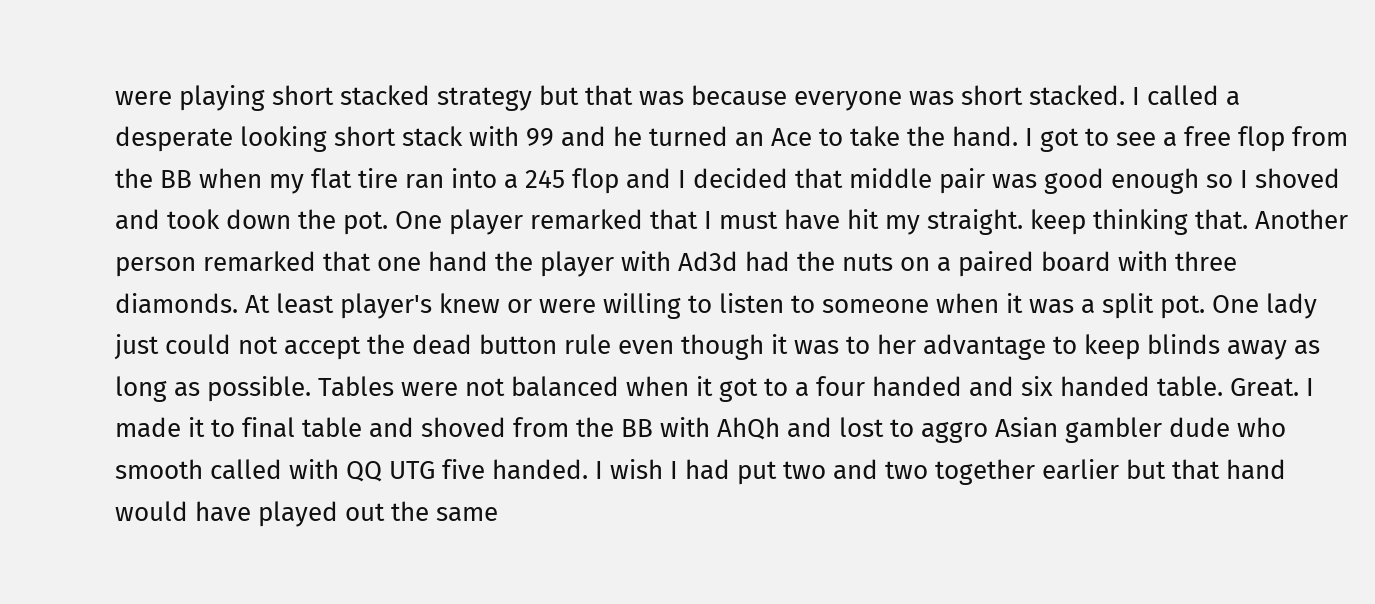were playing short stacked strategy but that was because everyone was short stacked. I called a desperate looking short stack with 99 and he turned an Ace to take the hand. I got to see a free flop from the BB when my flat tire ran into a 245 flop and I decided that middle pair was good enough so I shoved and took down the pot. One player remarked that I must have hit my straight. keep thinking that. Another person remarked that one hand the player with Ad3d had the nuts on a paired board with three diamonds. At least player's knew or were willing to listen to someone when it was a split pot. One lady just could not accept the dead button rule even though it was to her advantage to keep blinds away as long as possible. Tables were not balanced when it got to a four handed and six handed table. Great. I made it to final table and shoved from the BB with AhQh and lost to aggro Asian gambler dude who smooth called with QQ UTG five handed. I wish I had put two and two together earlier but that hand would have played out the same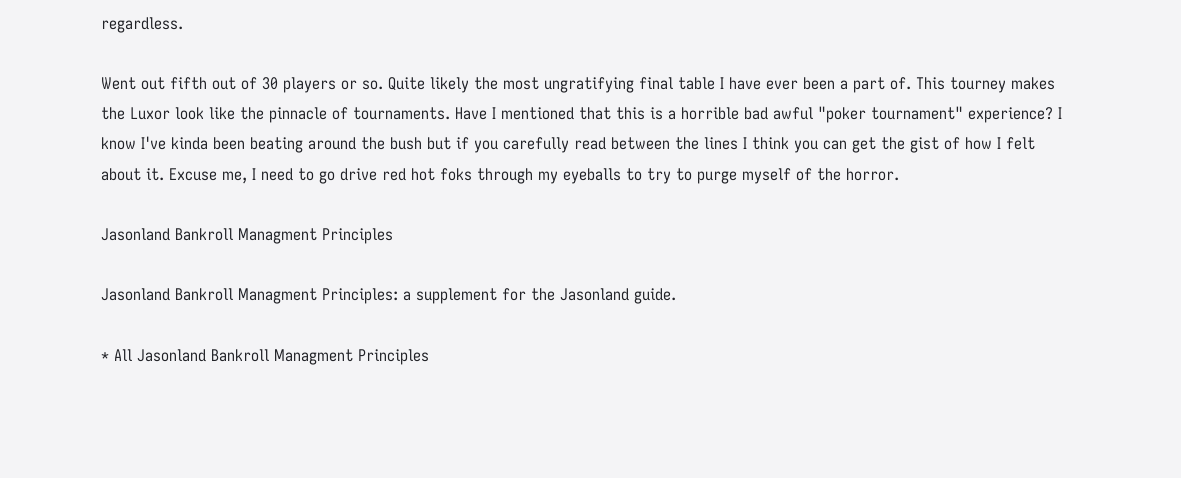regardless.

Went out fifth out of 30 players or so. Quite likely the most ungratifying final table I have ever been a part of. This tourney makes the Luxor look like the pinnacle of tournaments. Have I mentioned that this is a horrible bad awful "poker tournament" experience? I know I've kinda been beating around the bush but if you carefully read between the lines I think you can get the gist of how I felt about it. Excuse me, I need to go drive red hot foks through my eyeballs to try to purge myself of the horror.

Jasonland Bankroll Managment Principles

Jasonland Bankroll Managment Principles: a supplement for the Jasonland guide.

* All Jasonland Bankroll Managment Principles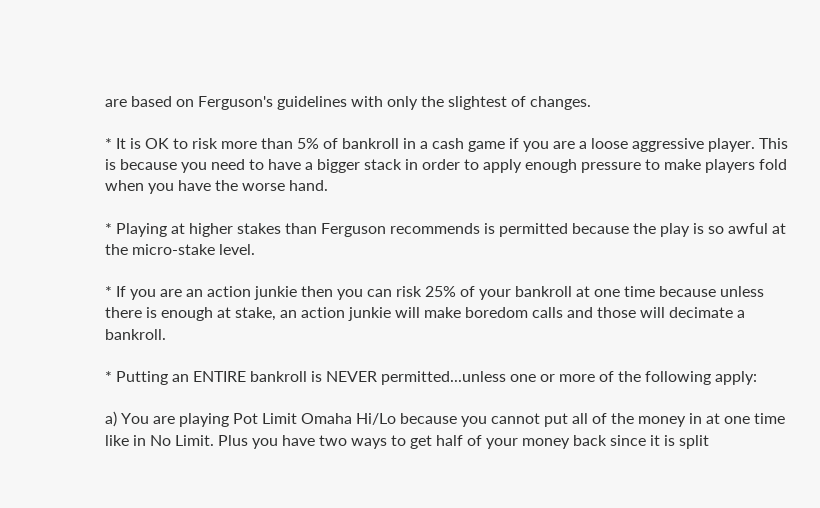are based on Ferguson's guidelines with only the slightest of changes.

* It is OK to risk more than 5% of bankroll in a cash game if you are a loose aggressive player. This is because you need to have a bigger stack in order to apply enough pressure to make players fold when you have the worse hand.

* Playing at higher stakes than Ferguson recommends is permitted because the play is so awful at the micro-stake level.

* If you are an action junkie then you can risk 25% of your bankroll at one time because unless there is enough at stake, an action junkie will make boredom calls and those will decimate a bankroll.

* Putting an ENTIRE bankroll is NEVER permitted...unless one or more of the following apply:

a) You are playing Pot Limit Omaha Hi/Lo because you cannot put all of the money in at one time like in No Limit. Plus you have two ways to get half of your money back since it is split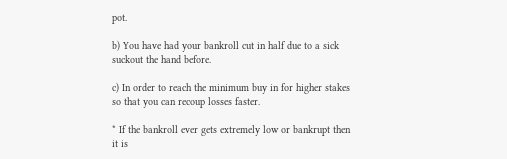pot.

b) You have had your bankroll cut in half due to a sick suckout the hand before.

c) In order to reach the minimum buy in for higher stakes so that you can recoup losses faster.

* If the bankroll ever gets extremely low or bankrupt then it is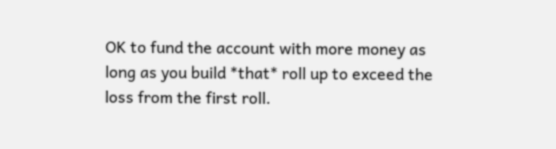OK to fund the account with more money as long as you build *that* roll up to exceed the loss from the first roll.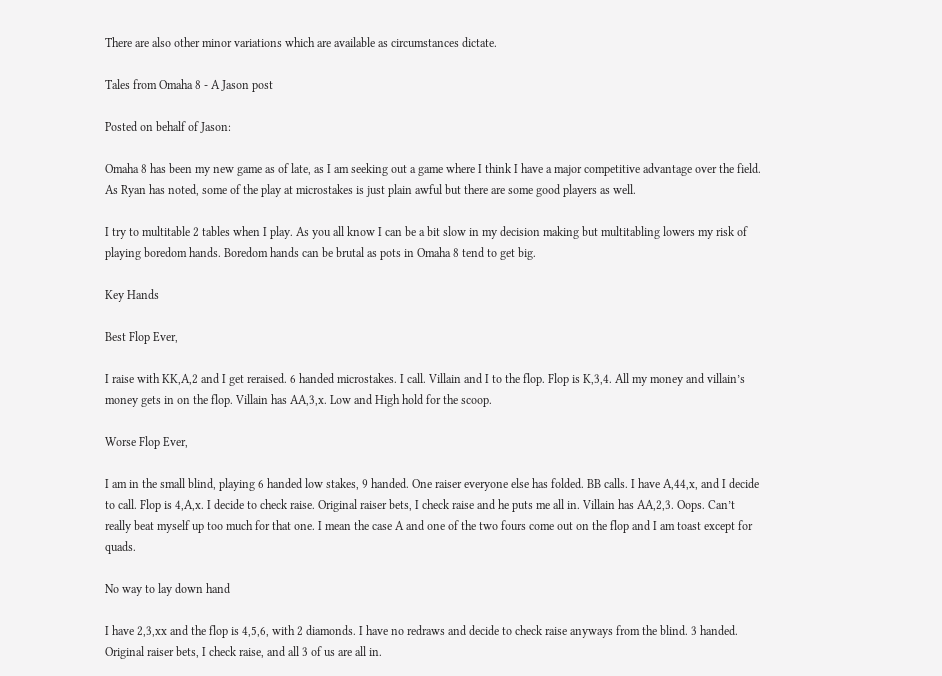There are also other minor variations which are available as circumstances dictate.

Tales from Omaha 8 - A Jason post

Posted on behalf of Jason:

Omaha 8 has been my new game as of late, as I am seeking out a game where I think I have a major competitive advantage over the field. As Ryan has noted, some of the play at microstakes is just plain awful but there are some good players as well.

I try to multitable 2 tables when I play. As you all know I can be a bit slow in my decision making but multitabling lowers my risk of playing boredom hands. Boredom hands can be brutal as pots in Omaha 8 tend to get big.

Key Hands

Best Flop Ever,

I raise with KK,A,2 and I get reraised. 6 handed microstakes. I call. Villain and I to the flop. Flop is K,3,4. All my money and villain’s money gets in on the flop. Villain has AA,3,x. Low and High hold for the scoop.

Worse Flop Ever,

I am in the small blind, playing 6 handed low stakes, 9 handed. One raiser everyone else has folded. BB calls. I have A,44,x, and I decide to call. Flop is 4,A,x. I decide to check raise. Original raiser bets, I check raise and he puts me all in. Villain has AA,2,3. Oops. Can’t really beat myself up too much for that one. I mean the case A and one of the two fours come out on the flop and I am toast except for quads.

No way to lay down hand

I have 2,3,xx and the flop is 4,5,6, with 2 diamonds. I have no redraws and decide to check raise anyways from the blind. 3 handed. Original raiser bets, I check raise, and all 3 of us are all in.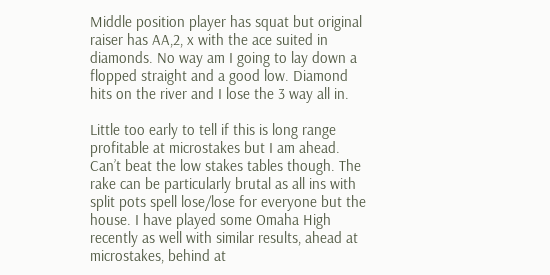Middle position player has squat but original raiser has AA,2, x with the ace suited in diamonds. No way am I going to lay down a flopped straight and a good low. Diamond hits on the river and I lose the 3 way all in.

Little too early to tell if this is long range profitable at microstakes but I am ahead. Can’t beat the low stakes tables though. The rake can be particularly brutal as all ins with split pots spell lose/lose for everyone but the house. I have played some Omaha High recently as well with similar results, ahead at microstakes, behind at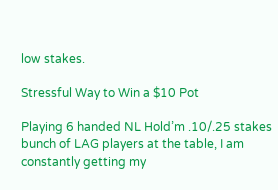low stakes.

Stressful Way to Win a $10 Pot

Playing 6 handed NL Hold’m .10/.25 stakes bunch of LAG players at the table, I am constantly getting my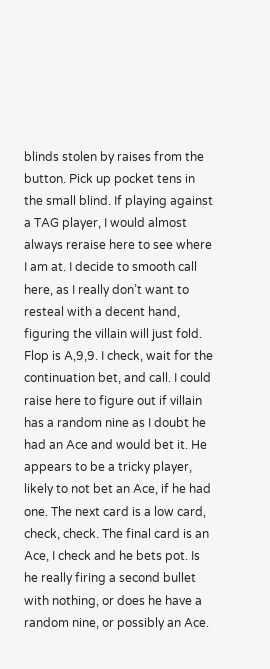blinds stolen by raises from the button. Pick up pocket tens in the small blind. If playing against a TAG player, I would almost always reraise here to see where I am at. I decide to smooth call here, as I really don’t want to resteal with a decent hand, figuring the villain will just fold. Flop is A,9,9. I check, wait for the continuation bet, and call. I could raise here to figure out if villain has a random nine as I doubt he had an Ace and would bet it. He appears to be a tricky player, likely to not bet an Ace, if he had one. The next card is a low card, check, check. The final card is an Ace, I check and he bets pot. Is he really firing a second bullet with nothing, or does he have a random nine, or possibly an Ace.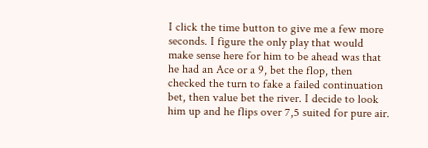I click the time button to give me a few more seconds. I figure the only play that would make sense here for him to be ahead was that he had an Ace or a 9, bet the flop, then checked the turn to fake a failed continuation bet, then value bet the river. I decide to look him up and he flips over 7,5 suited for pure air.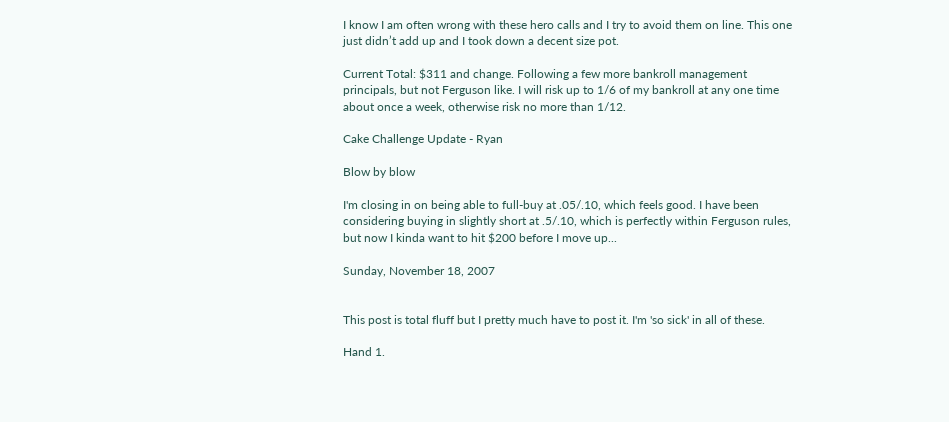I know I am often wrong with these hero calls and I try to avoid them on line. This one just didn’t add up and I took down a decent size pot.

Current Total: $311 and change. Following a few more bankroll management principals, but not Ferguson like. I will risk up to 1/6 of my bankroll at any one time about once a week, otherwise risk no more than 1/12.

Cake Challenge Update - Ryan

Blow by blow

I'm closing in on being able to full-buy at .05/.10, which feels good. I have been considering buying in slightly short at .5/.10, which is perfectly within Ferguson rules, but now I kinda want to hit $200 before I move up...

Sunday, November 18, 2007


This post is total fluff but I pretty much have to post it. I'm 'so sick' in all of these.

Hand 1.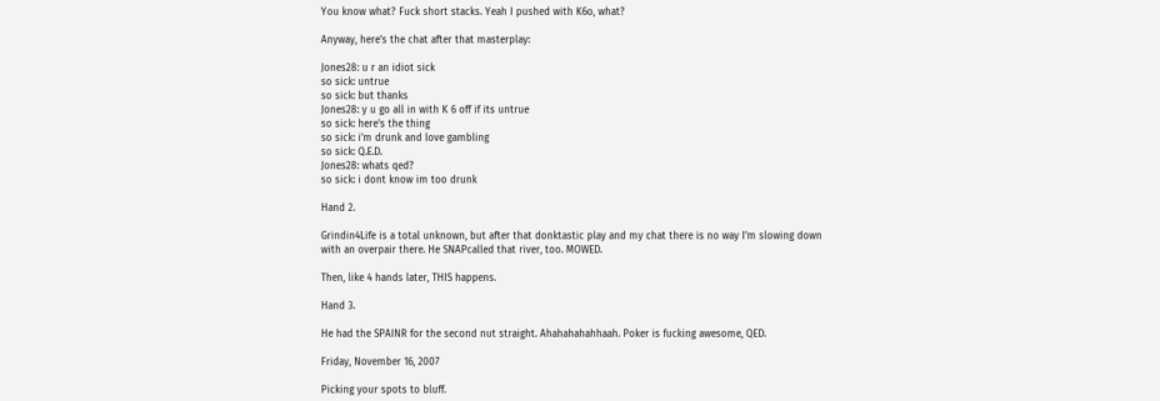You know what? Fuck short stacks. Yeah I pushed with K6o, what?

Anyway, here's the chat after that masterplay:

Jones28: u r an idiot sick
so sick: untrue
so sick: but thanks
Jones28: y u go all in with K 6 off if its untrue
so sick: here's the thing
so sick: i'm drunk and love gambling
so sick: Q.E.D.
Jones28: whats qed?
so sick: i dont know im too drunk

Hand 2.

Grindin4Life is a total unknown, but after that donktastic play and my chat there is no way I'm slowing down with an overpair there. He SNAPcalled that river, too. MOWED.

Then, like 4 hands later, THIS happens.

Hand 3.

He had the SPAINR for the second nut straight. Ahahahahahhaah. Poker is fucking awesome, QED.

Friday, November 16, 2007

Picking your spots to bluff.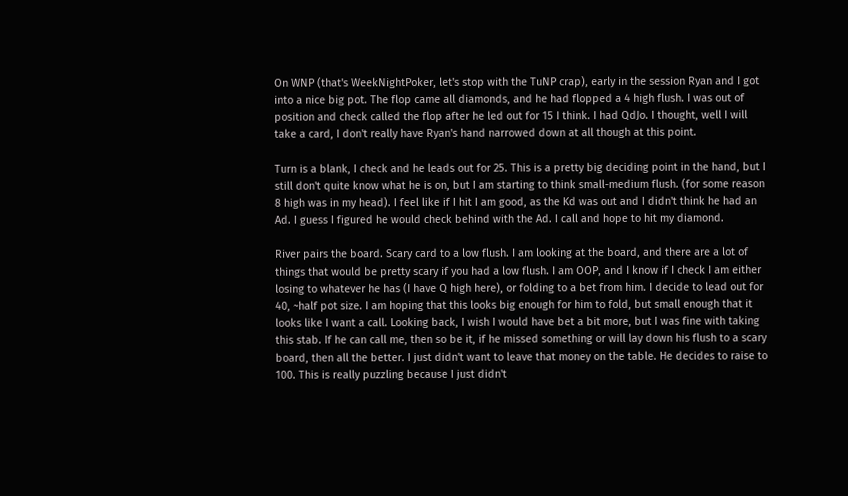On WNP (that's WeekNightPoker, let's stop with the TuNP crap), early in the session Ryan and I got into a nice big pot. The flop came all diamonds, and he had flopped a 4 high flush. I was out of position and check called the flop after he led out for 15 I think. I had QdJo. I thought, well I will take a card, I don't really have Ryan's hand narrowed down at all though at this point.

Turn is a blank, I check and he leads out for 25. This is a pretty big deciding point in the hand, but I still don't quite know what he is on, but I am starting to think small-medium flush. (for some reason 8 high was in my head). I feel like if I hit I am good, as the Kd was out and I didn't think he had an Ad. I guess I figured he would check behind with the Ad. I call and hope to hit my diamond.

River pairs the board. Scary card to a low flush. I am looking at the board, and there are a lot of things that would be pretty scary if you had a low flush. I am OOP, and I know if I check I am either losing to whatever he has (I have Q high here), or folding to a bet from him. I decide to lead out for 40, ~half pot size. I am hoping that this looks big enough for him to fold, but small enough that it looks like I want a call. Looking back, I wish I would have bet a bit more, but I was fine with taking this stab. If he can call me, then so be it, if he missed something or will lay down his flush to a scary board, then all the better. I just didn't want to leave that money on the table. He decides to raise to 100. This is really puzzling because I just didn't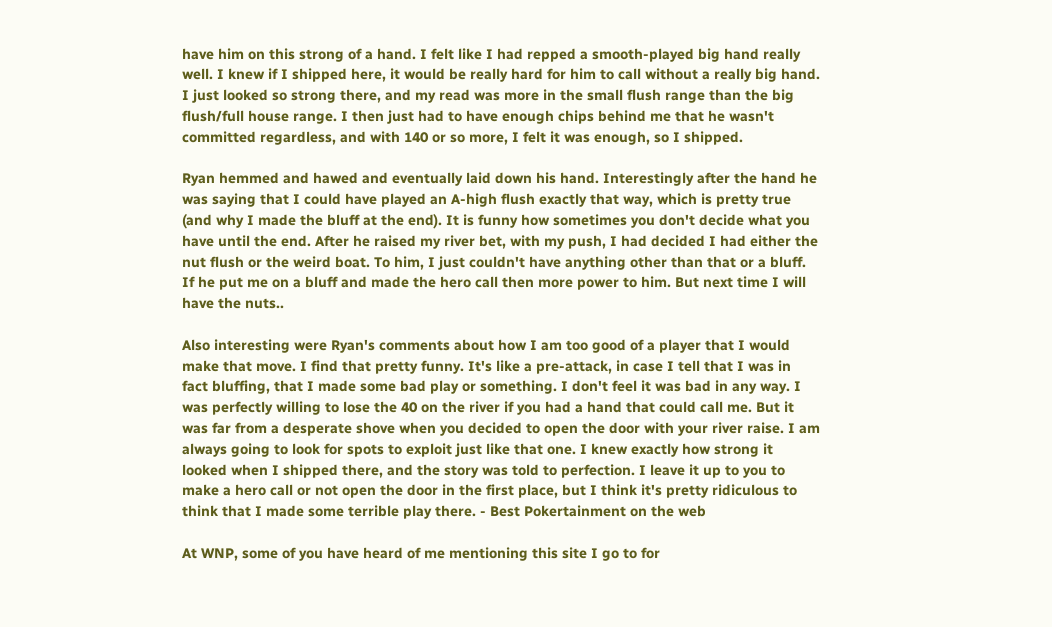have him on this strong of a hand. I felt like I had repped a smooth-played big hand really well. I knew if I shipped here, it would be really hard for him to call without a really big hand. I just looked so strong there, and my read was more in the small flush range than the big flush/full house range. I then just had to have enough chips behind me that he wasn't committed regardless, and with 140 or so more, I felt it was enough, so I shipped.

Ryan hemmed and hawed and eventually laid down his hand. Interestingly after the hand he was saying that I could have played an A-high flush exactly that way, which is pretty true (and why I made the bluff at the end). It is funny how sometimes you don't decide what you have until the end. After he raised my river bet, with my push, I had decided I had either the nut flush or the weird boat. To him, I just couldn't have anything other than that or a bluff. If he put me on a bluff and made the hero call then more power to him. But next time I will have the nuts..

Also interesting were Ryan's comments about how I am too good of a player that I would make that move. I find that pretty funny. It's like a pre-attack, in case I tell that I was in fact bluffing, that I made some bad play or something. I don't feel it was bad in any way. I was perfectly willing to lose the 40 on the river if you had a hand that could call me. But it was far from a desperate shove when you decided to open the door with your river raise. I am always going to look for spots to exploit just like that one. I knew exactly how strong it looked when I shipped there, and the story was told to perfection. I leave it up to you to make a hero call or not open the door in the first place, but I think it's pretty ridiculous to think that I made some terrible play there. - Best Pokertainment on the web

At WNP, some of you have heard of me mentioning this site I go to for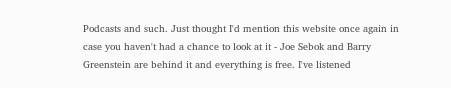Podcasts and such. Just thought I'd mention this website once again in case you haven't had a chance to look at it - Joe Sebok and Barry Greenstein are behind it and everything is free. I've listened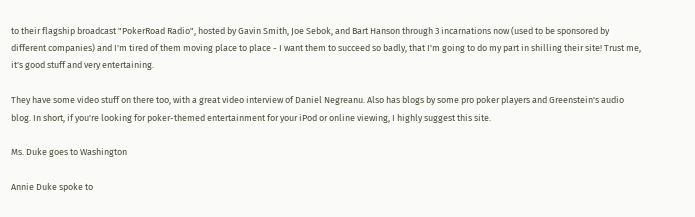to their flagship broadcast "PokerRoad Radio", hosted by Gavin Smith, Joe Sebok, and Bart Hanson through 3 incarnations now (used to be sponsored by different companies) and I'm tired of them moving place to place - I want them to succeed so badly, that I'm going to do my part in shilling their site! Trust me, it's good stuff and very entertaining.

They have some video stuff on there too, with a great video interview of Daniel Negreanu. Also has blogs by some pro poker players and Greenstein's audio blog. In short, if you're looking for poker-themed entertainment for your iPod or online viewing, I highly suggest this site.

Ms. Duke goes to Washington

Annie Duke spoke to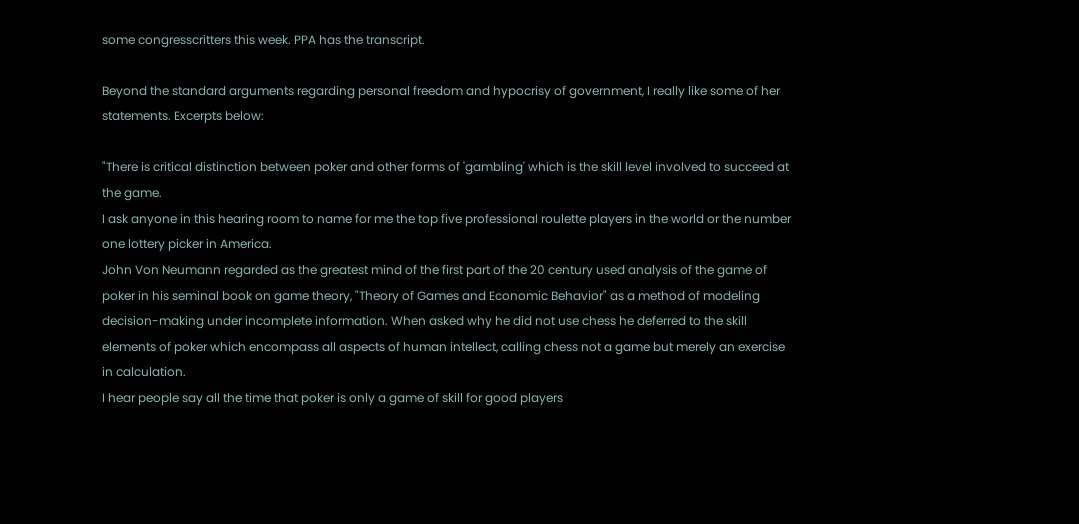some congresscritters this week. PPA has the transcript.

Beyond the standard arguments regarding personal freedom and hypocrisy of government, I really like some of her statements. Excerpts below:

"There is critical distinction between poker and other forms of 'gambling' which is the skill level involved to succeed at the game.
I ask anyone in this hearing room to name for me the top five professional roulette players in the world or the number one lottery picker in America.
John Von Neumann regarded as the greatest mind of the first part of the 20 century used analysis of the game of poker in his seminal book on game theory, "Theory of Games and Economic Behavior" as a method of modeling decision-making under incomplete information. When asked why he did not use chess he deferred to the skill elements of poker which encompass all aspects of human intellect, calling chess not a game but merely an exercise in calculation.
I hear people say all the time that poker is only a game of skill for good players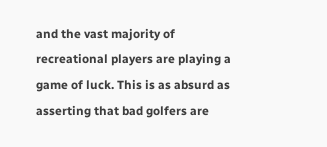and the vast majority of recreational players are playing a game of luck. This is as absurd as asserting that bad golfers are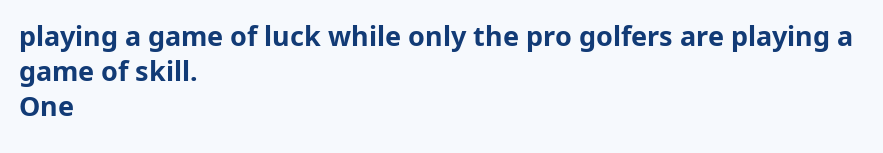playing a game of luck while only the pro golfers are playing a game of skill.
One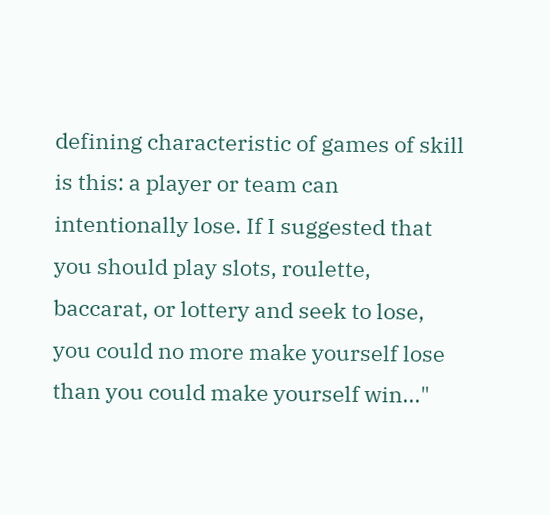defining characteristic of games of skill is this: a player or team can intentionally lose. If I suggested that you should play slots, roulette, baccarat, or lottery and seek to lose, you could no more make yourself lose than you could make yourself win..."